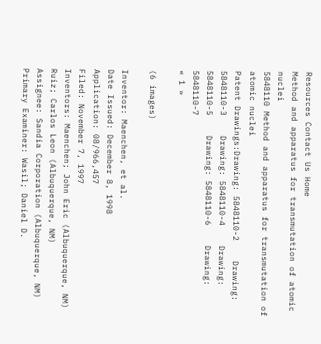Resources Contact Us Home
Method and apparatus for transmutation of atomic nuclei
5848110 Method and apparatus for transmutation of atomic nuclei
Patent Drawings:Drawing: 5848110-2    Drawing: 5848110-3    Drawing: 5848110-4    Drawing: 5848110-5    Drawing: 5848110-6    Drawing: 5848110-7
« 1 »

(6 images)

Inventor: Maenchen, et al.
Date Issued: December 8, 1998
Application: 08/966,457
Filed: November 7, 1997
Inventors: Maenchen; John Eric (Albuquerque, NM)
Ruiz; Carlos Leon (Albuquerque, NM)
Assignee: Sandia Corporation (Albuquerque, NM)
Primary Examiner: Wasil; Daniel D.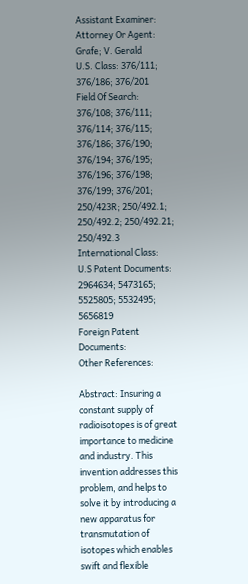Assistant Examiner:
Attorney Or Agent: Grafe; V. Gerald
U.S. Class: 376/111; 376/186; 376/201
Field Of Search: 376/108; 376/111; 376/114; 376/115; 376/186; 376/190; 376/194; 376/195; 376/196; 376/198; 376/199; 376/201; 250/423R; 250/492.1; 250/492.2; 250/492.21; 250/492.3
International Class:
U.S Patent Documents: 2964634; 5473165; 5525805; 5532495; 5656819
Foreign Patent Documents:
Other References:

Abstract: Insuring a constant supply of radioisotopes is of great importance to medicine and industry. This invention addresses this problem, and helps to solve it by introducing a new apparatus for transmutation of isotopes which enables swift and flexible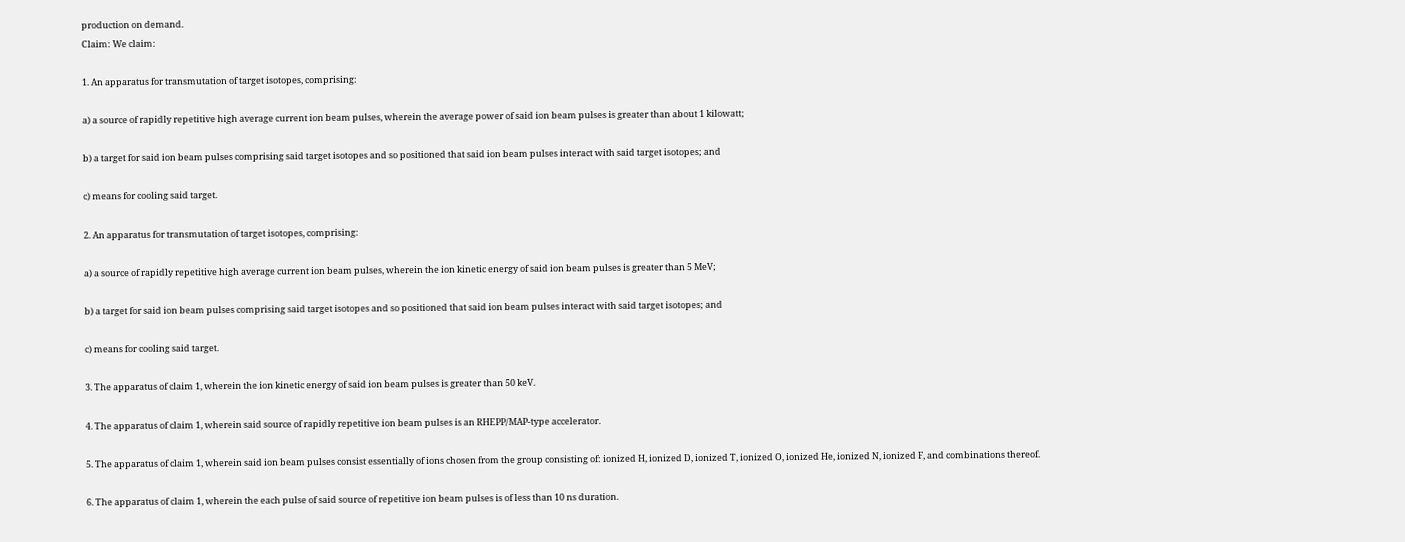production on demand.
Claim: We claim:

1. An apparatus for transmutation of target isotopes, comprising:

a) a source of rapidly repetitive high average current ion beam pulses, wherein the average power of said ion beam pulses is greater than about 1 kilowatt;

b) a target for said ion beam pulses comprising said target isotopes and so positioned that said ion beam pulses interact with said target isotopes; and

c) means for cooling said target.

2. An apparatus for transmutation of target isotopes, comprising:

a) a source of rapidly repetitive high average current ion beam pulses, wherein the ion kinetic energy of said ion beam pulses is greater than 5 MeV;

b) a target for said ion beam pulses comprising said target isotopes and so positioned that said ion beam pulses interact with said target isotopes; and

c) means for cooling said target.

3. The apparatus of claim 1, wherein the ion kinetic energy of said ion beam pulses is greater than 50 keV.

4. The apparatus of claim 1, wherein said source of rapidly repetitive ion beam pulses is an RHEPP/MAP-type accelerator.

5. The apparatus of claim 1, wherein said ion beam pulses consist essentially of ions chosen from the group consisting of: ionized H, ionized D, ionized T, ionized O, ionized He, ionized N, ionized F, and combinations thereof.

6. The apparatus of claim 1, wherein the each pulse of said source of repetitive ion beam pulses is of less than 10 ns duration.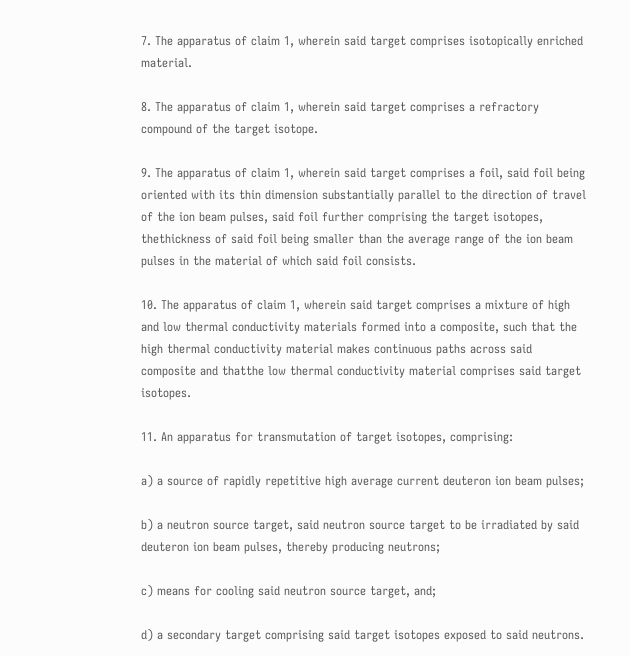7. The apparatus of claim 1, wherein said target comprises isotopically enriched material.

8. The apparatus of claim 1, wherein said target comprises a refractory compound of the target isotope.

9. The apparatus of claim 1, wherein said target comprises a foil, said foil being oriented with its thin dimension substantially parallel to the direction of travel of the ion beam pulses, said foil further comprising the target isotopes, thethickness of said foil being smaller than the average range of the ion beam pulses in the material of which said foil consists.

10. The apparatus of claim 1, wherein said target comprises a mixture of high and low thermal conductivity materials formed into a composite, such that the high thermal conductivity material makes continuous paths across said composite and thatthe low thermal conductivity material comprises said target isotopes.

11. An apparatus for transmutation of target isotopes, comprising:

a) a source of rapidly repetitive high average current deuteron ion beam pulses;

b) a neutron source target, said neutron source target to be irradiated by said deuteron ion beam pulses, thereby producing neutrons;

c) means for cooling said neutron source target, and;

d) a secondary target comprising said target isotopes exposed to said neutrons.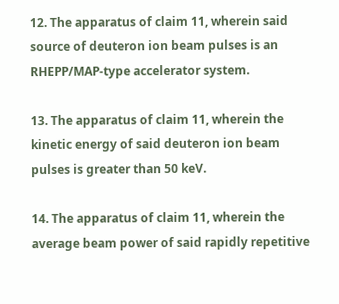12. The apparatus of claim 11, wherein said source of deuteron ion beam pulses is an RHEPP/MAP-type accelerator system.

13. The apparatus of claim 11, wherein the kinetic energy of said deuteron ion beam pulses is greater than 50 keV.

14. The apparatus of claim 11, wherein the average beam power of said rapidly repetitive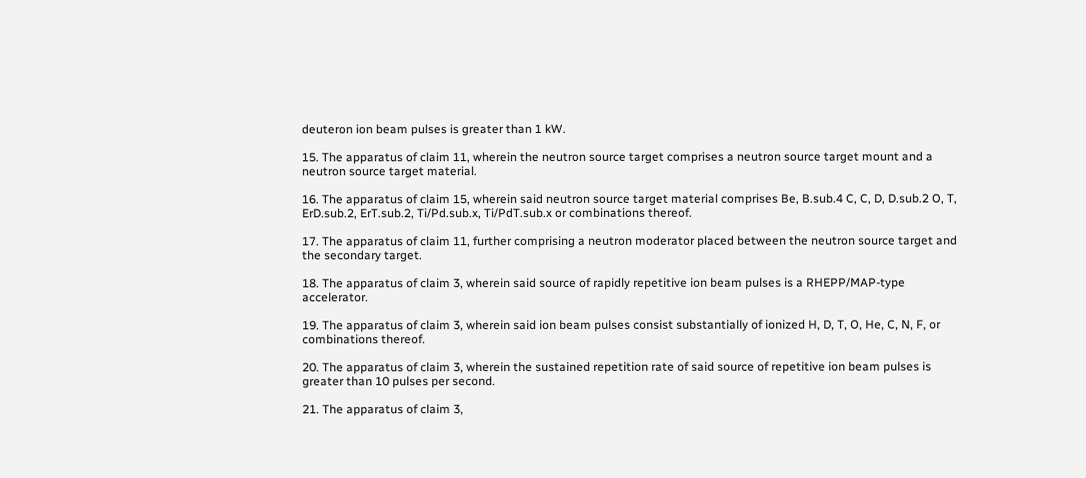deuteron ion beam pulses is greater than 1 kW.

15. The apparatus of claim 11, wherein the neutron source target comprises a neutron source target mount and a neutron source target material.

16. The apparatus of claim 15, wherein said neutron source target material comprises Be, B.sub.4 C, C, D, D.sub.2 O, T, ErD.sub.2, ErT.sub.2, Ti/Pd.sub.x, Ti/PdT.sub.x or combinations thereof.

17. The apparatus of claim 11, further comprising a neutron moderator placed between the neutron source target and the secondary target.

18. The apparatus of claim 3, wherein said source of rapidly repetitive ion beam pulses is a RHEPP/MAP-type accelerator.

19. The apparatus of claim 3, wherein said ion beam pulses consist substantially of ionized H, D, T, O, He, C, N, F, or combinations thereof.

20. The apparatus of claim 3, wherein the sustained repetition rate of said source of repetitive ion beam pulses is greater than 10 pulses per second.

21. The apparatus of claim 3,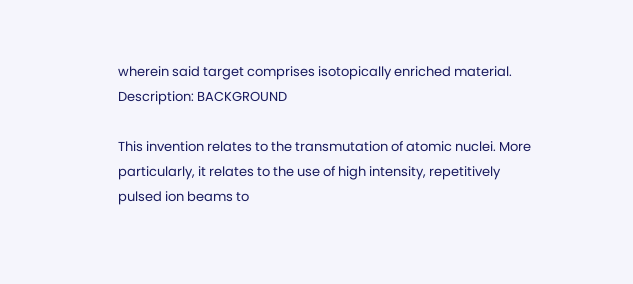wherein said target comprises isotopically enriched material.
Description: BACKGROUND

This invention relates to the transmutation of atomic nuclei. More particularly, it relates to the use of high intensity, repetitively pulsed ion beams to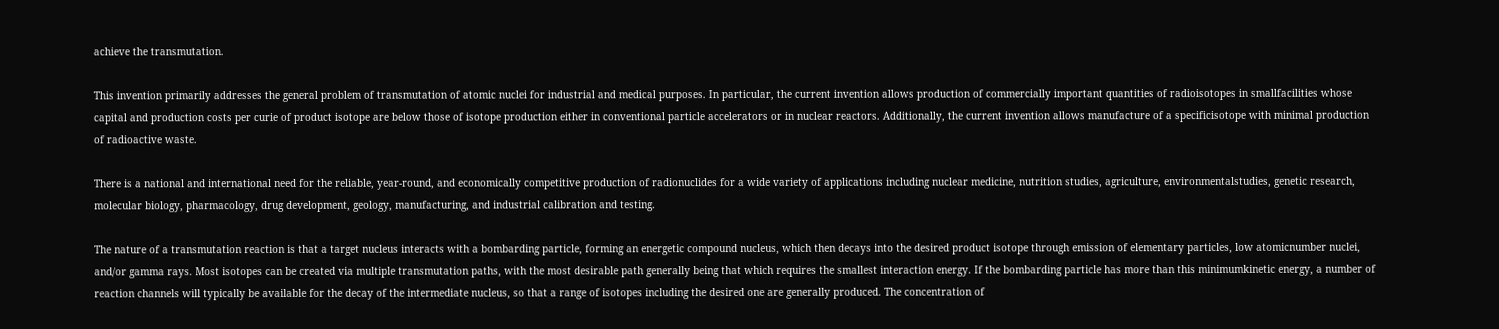achieve the transmutation.

This invention primarily addresses the general problem of transmutation of atomic nuclei for industrial and medical purposes. In particular, the current invention allows production of commercially important quantities of radioisotopes in smallfacilities whose capital and production costs per curie of product isotope are below those of isotope production either in conventional particle accelerators or in nuclear reactors. Additionally, the current invention allows manufacture of a specificisotope with minimal production of radioactive waste.

There is a national and international need for the reliable, year-round, and economically competitive production of radionuclides for a wide variety of applications including nuclear medicine, nutrition studies, agriculture, environmentalstudies, genetic research, molecular biology, pharmacology, drug development, geology, manufacturing, and industrial calibration and testing.

The nature of a transmutation reaction is that a target nucleus interacts with a bombarding particle, forming an energetic compound nucleus, which then decays into the desired product isotope through emission of elementary particles, low atomicnumber nuclei, and/or gamma rays. Most isotopes can be created via multiple transmutation paths, with the most desirable path generally being that which requires the smallest interaction energy. If the bombarding particle has more than this minimumkinetic energy, a number of reaction channels will typically be available for the decay of the intermediate nucleus, so that a range of isotopes including the desired one are generally produced. The concentration of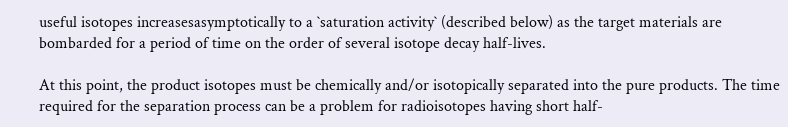useful isotopes increasesasymptotically to a `saturation activity` (described below) as the target materials are bombarded for a period of time on the order of several isotope decay half-lives.

At this point, the product isotopes must be chemically and/or isotopically separated into the pure products. The time required for the separation process can be a problem for radioisotopes having short half-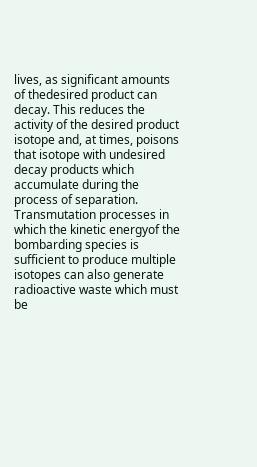lives, as significant amounts of thedesired product can decay. This reduces the activity of the desired product isotope and, at times, poisons that isotope with undesired decay products which accumulate during the process of separation. Transmutation processes in which the kinetic energyof the bombarding species is sufficient to produce multiple isotopes can also generate radioactive waste which must be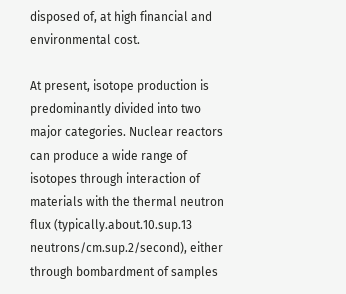disposed of, at high financial and environmental cost.

At present, isotope production is predominantly divided into two major categories. Nuclear reactors can produce a wide range of isotopes through interaction of materials with the thermal neutron flux (typically.about.10.sup.13 neutrons/cm.sup.2/second), either through bombardment of samples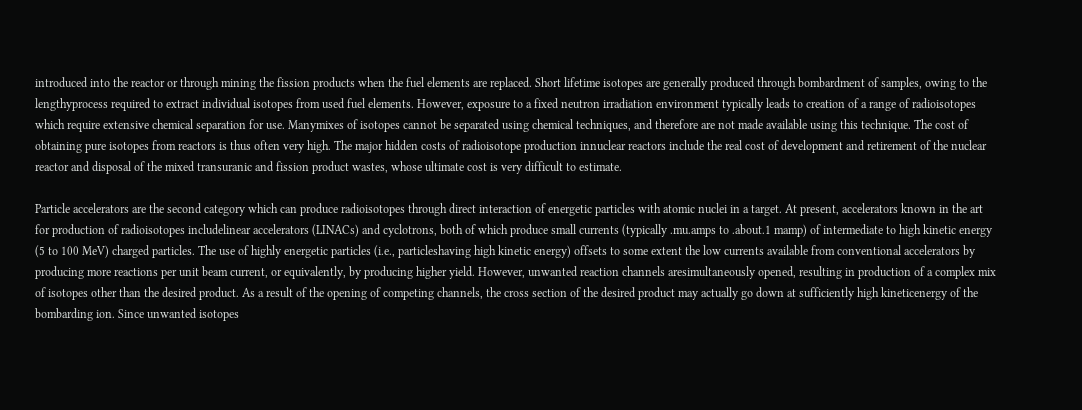introduced into the reactor or through mining the fission products when the fuel elements are replaced. Short lifetime isotopes are generally produced through bombardment of samples, owing to the lengthyprocess required to extract individual isotopes from used fuel elements. However, exposure to a fixed neutron irradiation environment typically leads to creation of a range of radioisotopes which require extensive chemical separation for use. Manymixes of isotopes cannot be separated using chemical techniques, and therefore are not made available using this technique. The cost of obtaining pure isotopes from reactors is thus often very high. The major hidden costs of radioisotope production innuclear reactors include the real cost of development and retirement of the nuclear reactor and disposal of the mixed transuranic and fission product wastes, whose ultimate cost is very difficult to estimate.

Particle accelerators are the second category which can produce radioisotopes through direct interaction of energetic particles with atomic nuclei in a target. At present, accelerators known in the art for production of radioisotopes includelinear accelerators (LINACs) and cyclotrons, both of which produce small currents (typically .mu.amps to .about.1 mamp) of intermediate to high kinetic energy (5 to 100 MeV) charged particles. The use of highly energetic particles (i.e., particleshaving high kinetic energy) offsets to some extent the low currents available from conventional accelerators by producing more reactions per unit beam current, or equivalently, by producing higher yield. However, unwanted reaction channels aresimultaneously opened, resulting in production of a complex mix of isotopes other than the desired product. As a result of the opening of competing channels, the cross section of the desired product may actually go down at sufficiently high kineticenergy of the bombarding ion. Since unwanted isotopes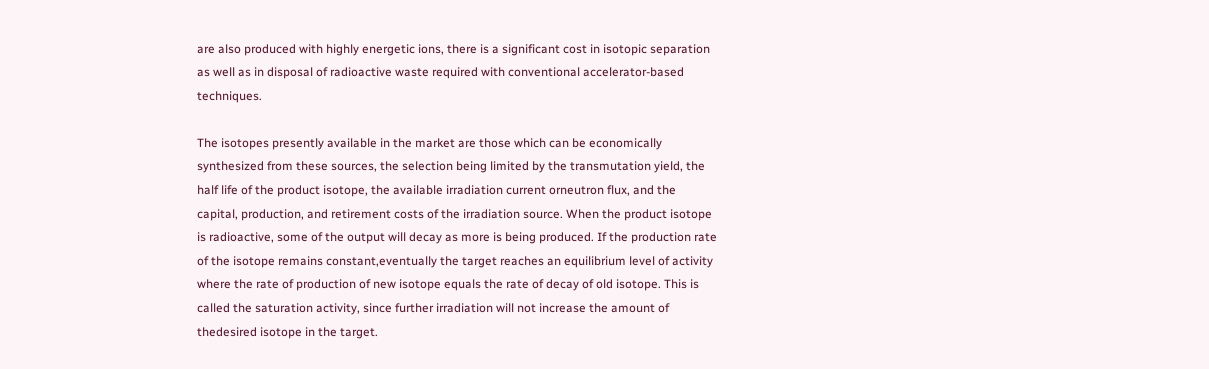are also produced with highly energetic ions, there is a significant cost in isotopic separation as well as in disposal of radioactive waste required with conventional accelerator-based techniques.

The isotopes presently available in the market are those which can be economically synthesized from these sources, the selection being limited by the transmutation yield, the half life of the product isotope, the available irradiation current orneutron flux, and the capital, production, and retirement costs of the irradiation source. When the product isotope is radioactive, some of the output will decay as more is being produced. If the production rate of the isotope remains constant,eventually the target reaches an equilibrium level of activity where the rate of production of new isotope equals the rate of decay of old isotope. This is called the saturation activity, since further irradiation will not increase the amount of thedesired isotope in the target.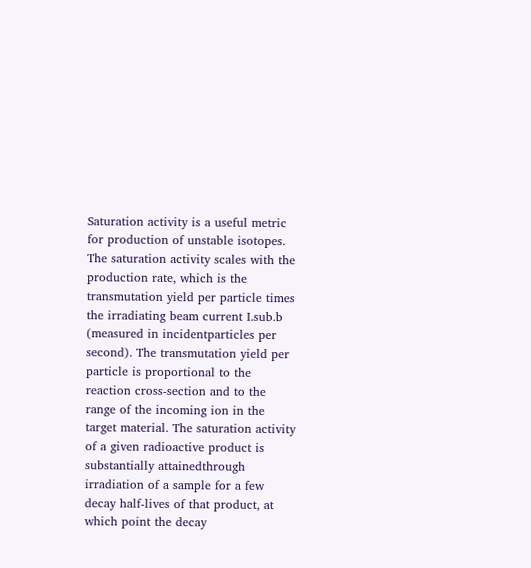Saturation activity is a useful metric for production of unstable isotopes. The saturation activity scales with the production rate, which is the transmutation yield per particle times the irradiating beam current I.sub.b (measured in incidentparticles per second). The transmutation yield per particle is proportional to the reaction cross-section and to the range of the incoming ion in the target material. The saturation activity of a given radioactive product is substantially attainedthrough irradiation of a sample for a few decay half-lives of that product, at which point the decay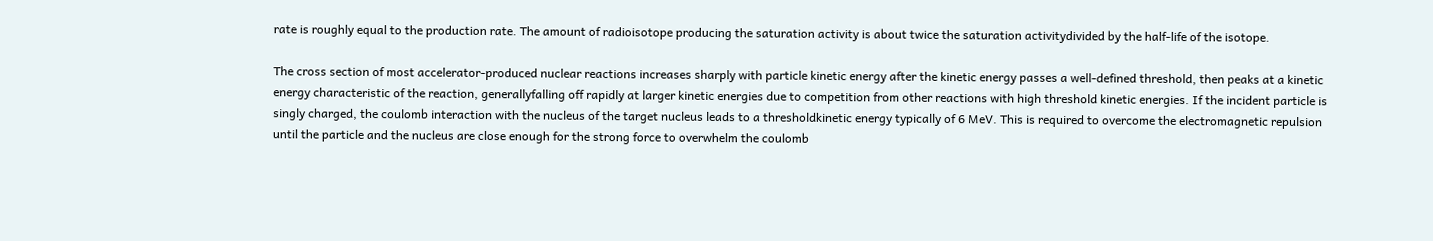rate is roughly equal to the production rate. The amount of radioisotope producing the saturation activity is about twice the saturation activitydivided by the half-life of the isotope.

The cross section of most accelerator-produced nuclear reactions increases sharply with particle kinetic energy after the kinetic energy passes a well-defined threshold, then peaks at a kinetic energy characteristic of the reaction, generallyfalling off rapidly at larger kinetic energies due to competition from other reactions with high threshold kinetic energies. If the incident particle is singly charged, the coulomb interaction with the nucleus of the target nucleus leads to a thresholdkinetic energy typically of 6 MeV. This is required to overcome the electromagnetic repulsion until the particle and the nucleus are close enough for the strong force to overwhelm the coulomb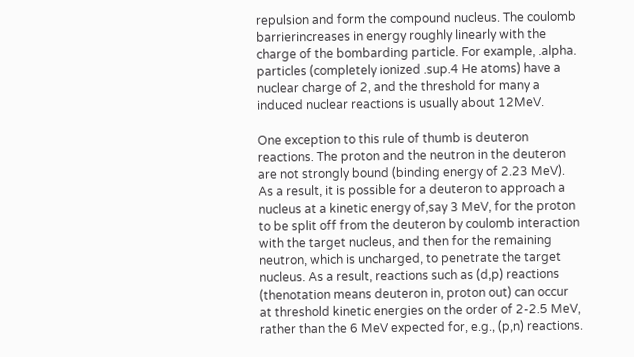repulsion and form the compound nucleus. The coulomb barrierincreases in energy roughly linearly with the charge of the bombarding particle. For example, .alpha. particles (completely ionized .sup.4 He atoms) have a nuclear charge of 2, and the threshold for many a induced nuclear reactions is usually about 12MeV.

One exception to this rule of thumb is deuteron reactions. The proton and the neutron in the deuteron are not strongly bound (binding energy of 2.23 MeV). As a result, it is possible for a deuteron to approach a nucleus at a kinetic energy of,say 3 MeV, for the proton to be split off from the deuteron by coulomb interaction with the target nucleus, and then for the remaining neutron, which is uncharged, to penetrate the target nucleus. As a result, reactions such as (d,p) reactions (thenotation means deuteron in, proton out) can occur at threshold kinetic energies on the order of 2-2.5 MeV, rather than the 6 MeV expected for, e.g., (p,n) reactions.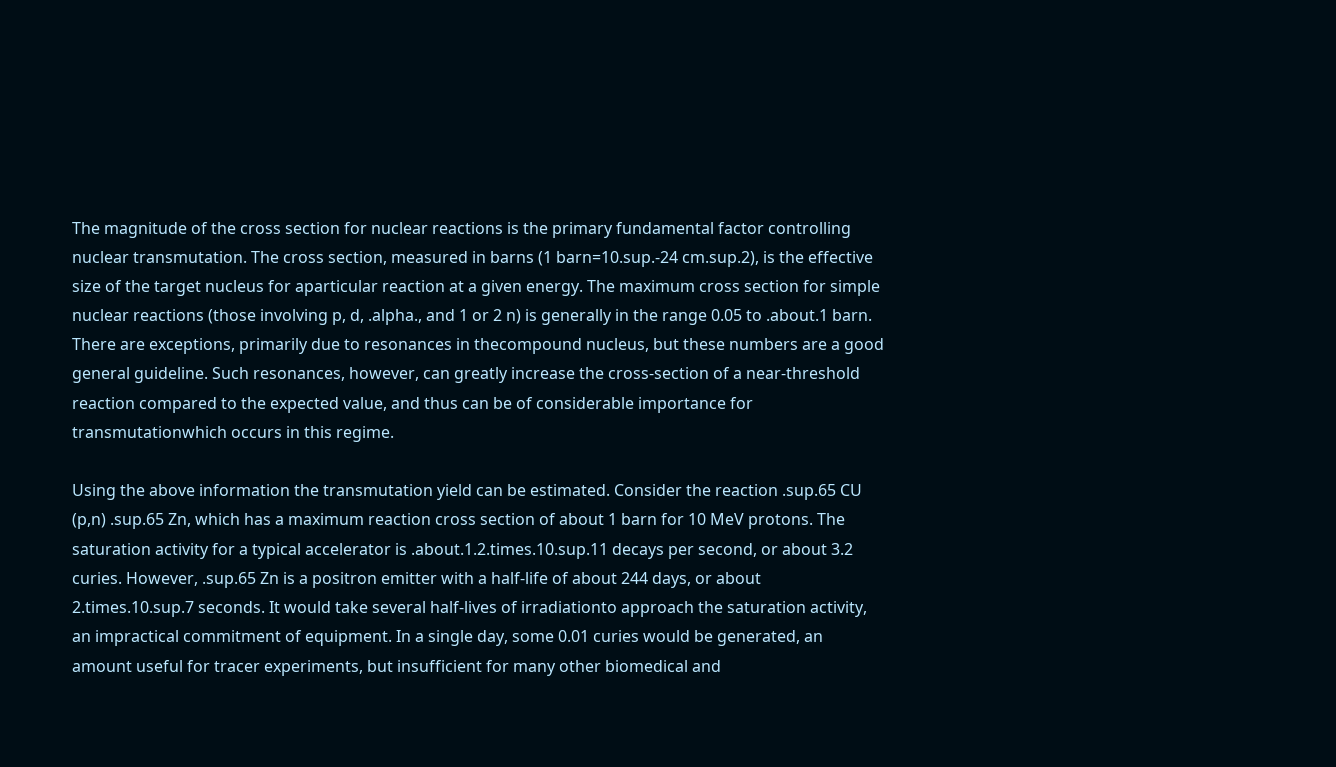The magnitude of the cross section for nuclear reactions is the primary fundamental factor controlling nuclear transmutation. The cross section, measured in barns (1 barn=10.sup.-24 cm.sup.2), is the effective size of the target nucleus for aparticular reaction at a given energy. The maximum cross section for simple nuclear reactions (those involving p, d, .alpha., and 1 or 2 n) is generally in the range 0.05 to .about.1 barn. There are exceptions, primarily due to resonances in thecompound nucleus, but these numbers are a good general guideline. Such resonances, however, can greatly increase the cross-section of a near-threshold reaction compared to the expected value, and thus can be of considerable importance for transmutationwhich occurs in this regime.

Using the above information the transmutation yield can be estimated. Consider the reaction .sup.65 CU (p,n) .sup.65 Zn, which has a maximum reaction cross section of about 1 barn for 10 MeV protons. The saturation activity for a typical accelerator is .about.1.2.times.10.sup.11 decays per second, or about 3.2 curies. However, .sup.65 Zn is a positron emitter with a half-life of about 244 days, or about 2.times.10.sup.7 seconds. It would take several half-lives of irradiationto approach the saturation activity, an impractical commitment of equipment. In a single day, some 0.01 curies would be generated, an amount useful for tracer experiments, but insufficient for many other biomedical and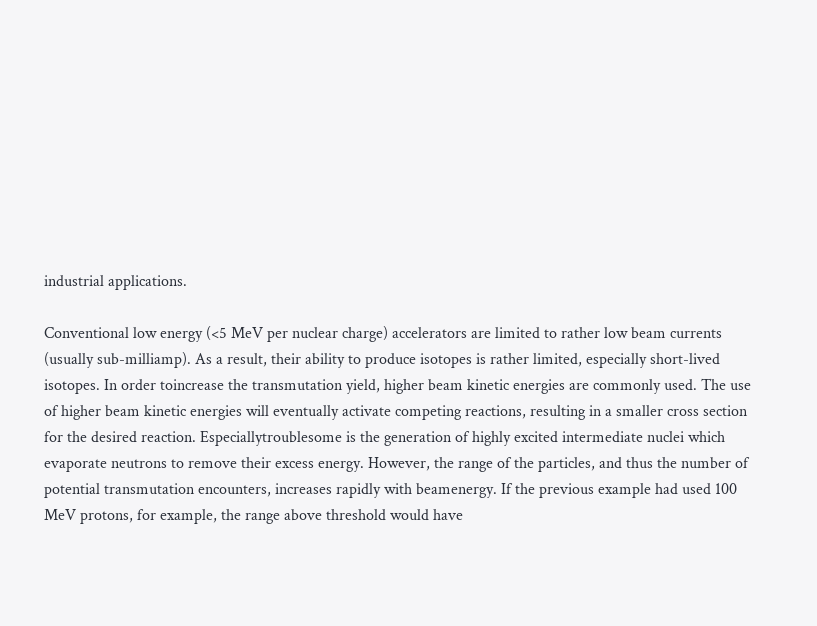industrial applications.

Conventional low energy (<5 MeV per nuclear charge) accelerators are limited to rather low beam currents (usually sub-milliamp). As a result, their ability to produce isotopes is rather limited, especially short-lived isotopes. In order toincrease the transmutation yield, higher beam kinetic energies are commonly used. The use of higher beam kinetic energies will eventually activate competing reactions, resulting in a smaller cross section for the desired reaction. Especiallytroublesome is the generation of highly excited intermediate nuclei which evaporate neutrons to remove their excess energy. However, the range of the particles, and thus the number of potential transmutation encounters, increases rapidly with beamenergy. If the previous example had used 100 MeV protons, for example, the range above threshold would have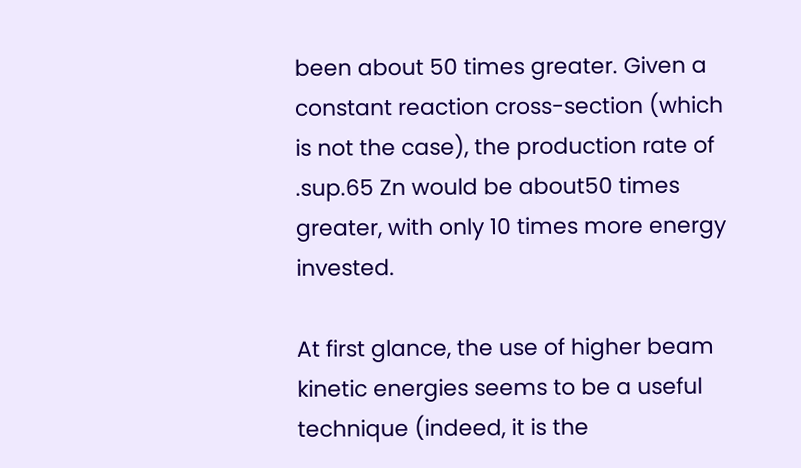been about 50 times greater. Given a constant reaction cross-section (which is not the case), the production rate of .sup.65 Zn would be about50 times greater, with only 10 times more energy invested.

At first glance, the use of higher beam kinetic energies seems to be a useful technique (indeed, it is the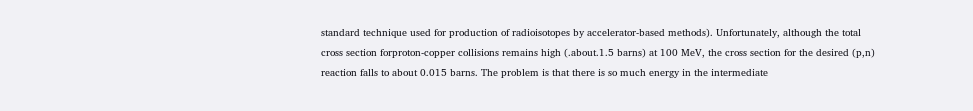standard technique used for production of radioisotopes by accelerator-based methods). Unfortunately, although the total cross section forproton-copper collisions remains high (.about.1.5 barns) at 100 MeV, the cross section for the desired (p,n) reaction falls to about 0.015 barns. The problem is that there is so much energy in the intermediate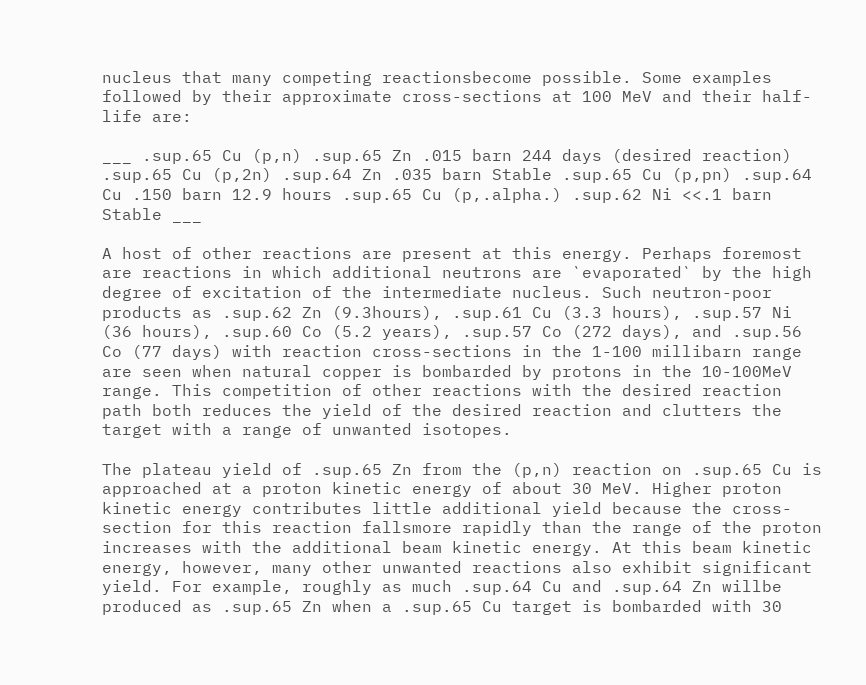nucleus that many competing reactionsbecome possible. Some examples followed by their approximate cross-sections at 100 MeV and their half-life are:

___ .sup.65 Cu (p,n) .sup.65 Zn .015 barn 244 days (desired reaction) .sup.65 Cu (p,2n) .sup.64 Zn .035 barn Stable .sup.65 Cu (p,pn) .sup.64 Cu .150 barn 12.9 hours .sup.65 Cu (p,.alpha.) .sup.62 Ni <<.1 barn Stable ___

A host of other reactions are present at this energy. Perhaps foremost are reactions in which additional neutrons are `evaporated` by the high degree of excitation of the intermediate nucleus. Such neutron-poor products as .sup.62 Zn (9.3hours), .sup.61 Cu (3.3 hours), .sup.57 Ni (36 hours), .sup.60 Co (5.2 years), .sup.57 Co (272 days), and .sup.56 Co (77 days) with reaction cross-sections in the 1-100 millibarn range are seen when natural copper is bombarded by protons in the 10-100MeV range. This competition of other reactions with the desired reaction path both reduces the yield of the desired reaction and clutters the target with a range of unwanted isotopes.

The plateau yield of .sup.65 Zn from the (p,n) reaction on .sup.65 Cu is approached at a proton kinetic energy of about 30 MeV. Higher proton kinetic energy contributes little additional yield because the cross-section for this reaction fallsmore rapidly than the range of the proton increases with the additional beam kinetic energy. At this beam kinetic energy, however, many other unwanted reactions also exhibit significant yield. For example, roughly as much .sup.64 Cu and .sup.64 Zn willbe produced as .sup.65 Zn when a .sup.65 Cu target is bombarded with 30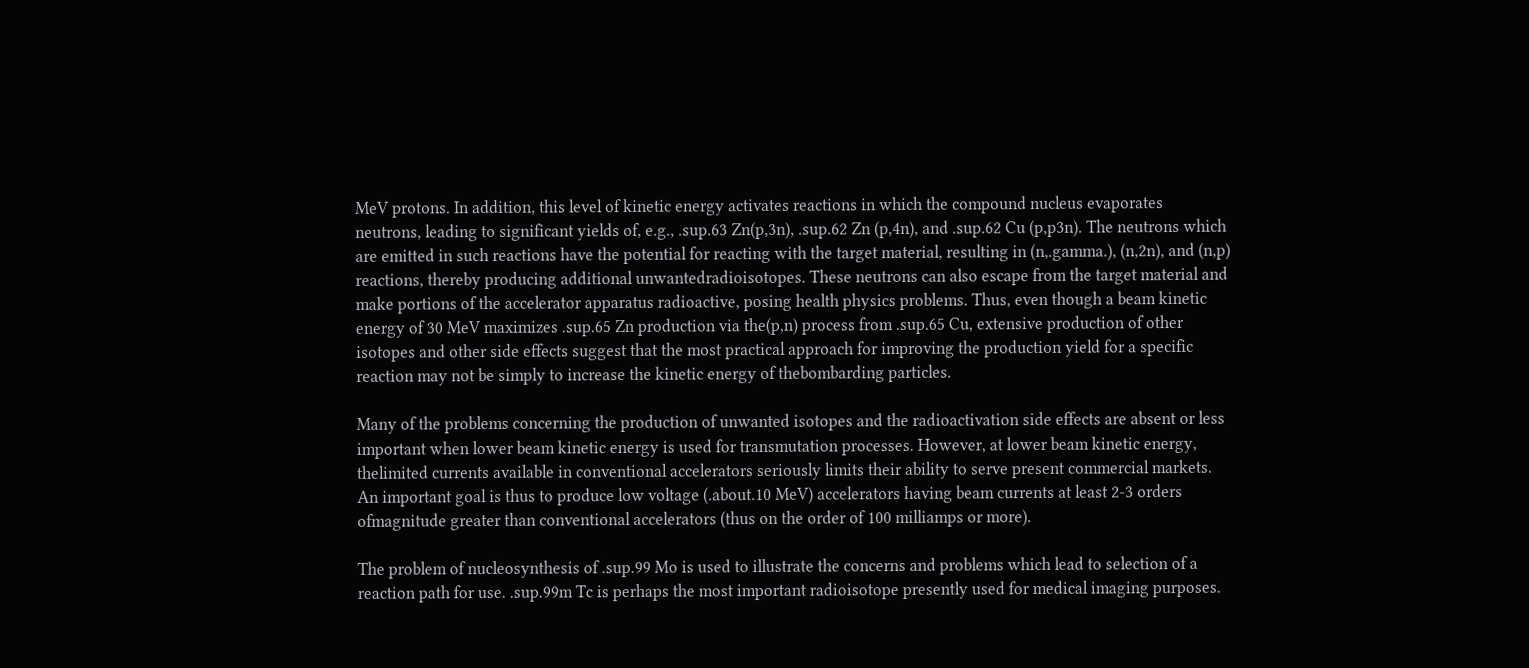MeV protons. In addition, this level of kinetic energy activates reactions in which the compound nucleus evaporates neutrons, leading to significant yields of, e.g., .sup.63 Zn(p,3n), .sup.62 Zn (p,4n), and .sup.62 Cu (p,p3n). The neutrons which are emitted in such reactions have the potential for reacting with the target material, resulting in (n,.gamma.), (n,2n), and (n,p) reactions, thereby producing additional unwantedradioisotopes. These neutrons can also escape from the target material and make portions of the accelerator apparatus radioactive, posing health physics problems. Thus, even though a beam kinetic energy of 30 MeV maximizes .sup.65 Zn production via the(p,n) process from .sup.65 Cu, extensive production of other isotopes and other side effects suggest that the most practical approach for improving the production yield for a specific reaction may not be simply to increase the kinetic energy of thebombarding particles.

Many of the problems concerning the production of unwanted isotopes and the radioactivation side effects are absent or less important when lower beam kinetic energy is used for transmutation processes. However, at lower beam kinetic energy, thelimited currents available in conventional accelerators seriously limits their ability to serve present commercial markets. An important goal is thus to produce low voltage (.about.10 MeV) accelerators having beam currents at least 2-3 orders ofmagnitude greater than conventional accelerators (thus on the order of 100 milliamps or more).

The problem of nucleosynthesis of .sup.99 Mo is used to illustrate the concerns and problems which lead to selection of a reaction path for use. .sup.99m Tc is perhaps the most important radioisotope presently used for medical imaging purposes.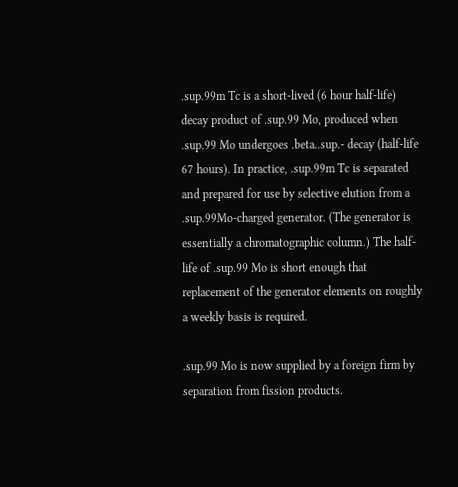.sup.99m Tc is a short-lived (6 hour half-life) decay product of .sup.99 Mo, produced when .sup.99 Mo undergoes .beta..sup.- decay (half-life 67 hours). In practice, .sup.99m Tc is separated and prepared for use by selective elution from a .sup.99Mo-charged generator. (The generator is essentially a chromatographic column.) The half-life of .sup.99 Mo is short enough that replacement of the generator elements on roughly a weekly basis is required.

.sup.99 Mo is now supplied by a foreign firm by separation from fission products.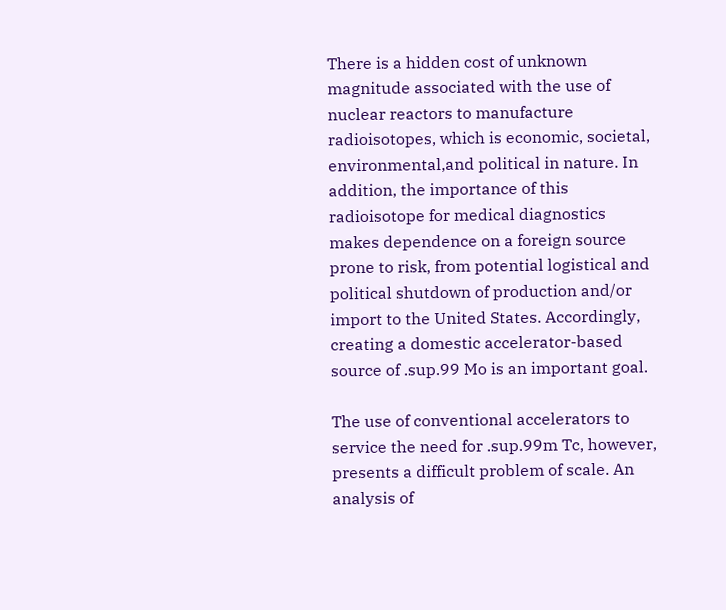There is a hidden cost of unknown magnitude associated with the use of nuclear reactors to manufacture radioisotopes, which is economic, societal, environmental,and political in nature. In addition, the importance of this radioisotope for medical diagnostics makes dependence on a foreign source prone to risk, from potential logistical and political shutdown of production and/or import to the United States. Accordingly, creating a domestic accelerator-based source of .sup.99 Mo is an important goal.

The use of conventional accelerators to service the need for .sup.99m Tc, however, presents a difficult problem of scale. An analysis of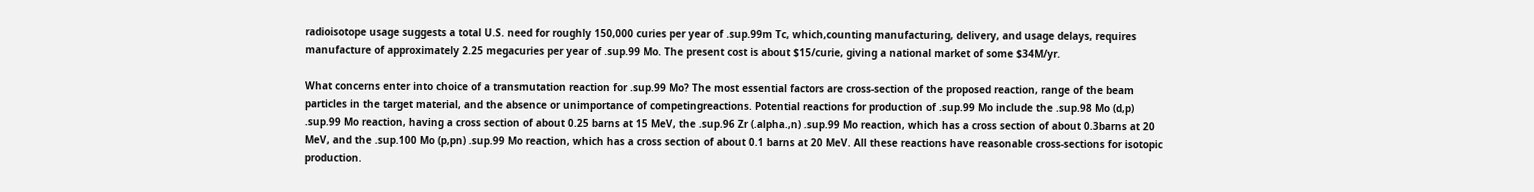radioisotope usage suggests a total U.S. need for roughly 150,000 curies per year of .sup.99m Tc, which,counting manufacturing, delivery, and usage delays, requires manufacture of approximately 2.25 megacuries per year of .sup.99 Mo. The present cost is about $15/curie, giving a national market of some $34M/yr.

What concerns enter into choice of a transmutation reaction for .sup.99 Mo? The most essential factors are cross-section of the proposed reaction, range of the beam particles in the target material, and the absence or unimportance of competingreactions. Potential reactions for production of .sup.99 Mo include the .sup.98 Mo (d,p) .sup.99 Mo reaction, having a cross section of about 0.25 barns at 15 MeV, the .sup.96 Zr (.alpha.,n) .sup.99 Mo reaction, which has a cross section of about 0.3barns at 20 MeV, and the .sup.100 Mo (p,pn) .sup.99 Mo reaction, which has a cross section of about 0.1 barns at 20 MeV. All these reactions have reasonable cross-sections for isotopic production.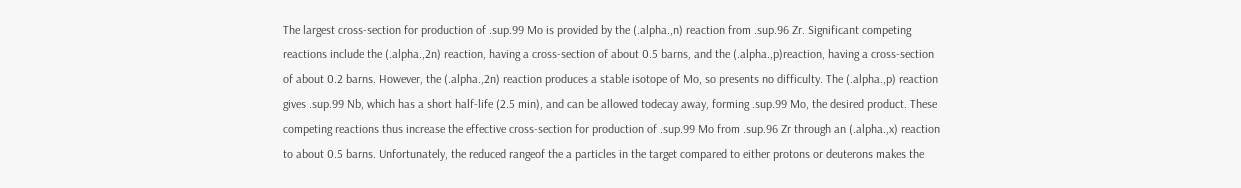The largest cross-section for production of .sup.99 Mo is provided by the (.alpha.,n) reaction from .sup.96 Zr. Significant competing reactions include the (.alpha.,2n) reaction, having a cross-section of about 0.5 barns, and the (.alpha.,p)reaction, having a cross-section of about 0.2 barns. However, the (.alpha.,2n) reaction produces a stable isotope of Mo, so presents no difficulty. The (.alpha.,p) reaction gives .sup.99 Nb, which has a short half-life (2.5 min), and can be allowed todecay away, forming .sup.99 Mo, the desired product. These competing reactions thus increase the effective cross-section for production of .sup.99 Mo from .sup.96 Zr through an (.alpha.,x) reaction to about 0.5 barns. Unfortunately, the reduced rangeof the a particles in the target compared to either protons or deuterons makes the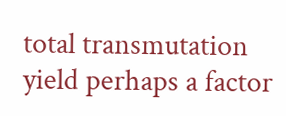total transmutation yield perhaps a factor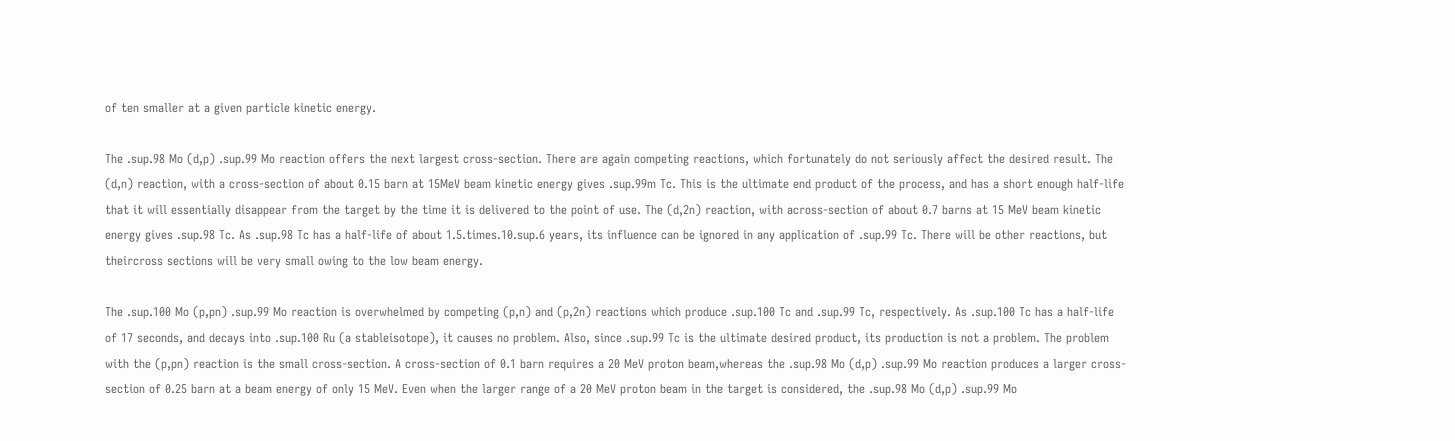of ten smaller at a given particle kinetic energy.

The .sup.98 Mo (d,p) .sup.99 Mo reaction offers the next largest cross-section. There are again competing reactions, which fortunately do not seriously affect the desired result. The (d,n) reaction, with a cross-section of about 0.15 barn at 15MeV beam kinetic energy gives .sup.99m Tc. This is the ultimate end product of the process, and has a short enough half-life that it will essentially disappear from the target by the time it is delivered to the point of use. The (d,2n) reaction, with across-section of about 0.7 barns at 15 MeV beam kinetic energy gives .sup.98 Tc. As .sup.98 Tc has a half-life of about 1.5.times.10.sup.6 years, its influence can be ignored in any application of .sup.99 Tc. There will be other reactions, but theircross sections will be very small owing to the low beam energy.

The .sup.100 Mo (p,pn) .sup.99 Mo reaction is overwhelmed by competing (p,n) and (p,2n) reactions which produce .sup.100 Tc and .sup.99 Tc, respectively. As .sup.100 Tc has a half-life of 17 seconds, and decays into .sup.100 Ru (a stableisotope), it causes no problem. Also, since .sup.99 Tc is the ultimate desired product, its production is not a problem. The problem with the (p,pn) reaction is the small cross-section. A cross-section of 0.1 barn requires a 20 MeV proton beam,whereas the .sup.98 Mo (d,p) .sup.99 Mo reaction produces a larger cross-section of 0.25 barn at a beam energy of only 15 MeV. Even when the larger range of a 20 MeV proton beam in the target is considered, the .sup.98 Mo (d,p) .sup.99 Mo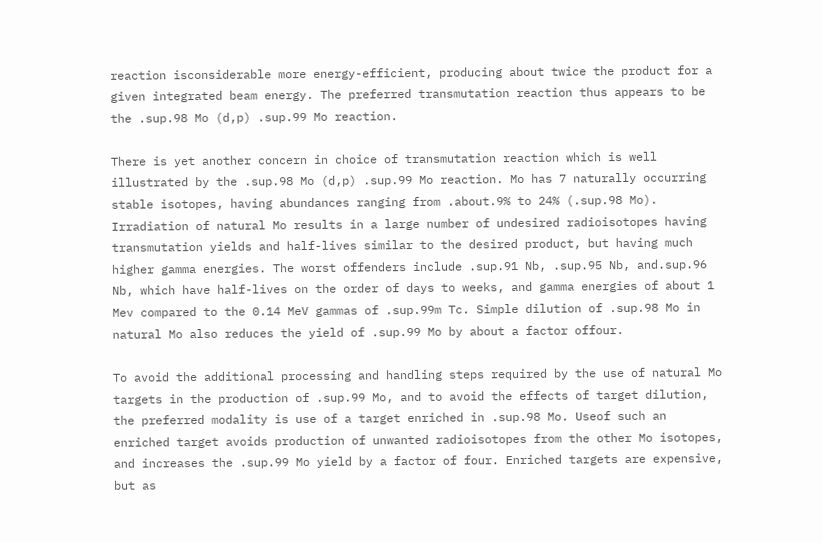reaction isconsiderable more energy-efficient, producing about twice the product for a given integrated beam energy. The preferred transmutation reaction thus appears to be the .sup.98 Mo (d,p) .sup.99 Mo reaction.

There is yet another concern in choice of transmutation reaction which is well illustrated by the .sup.98 Mo (d,p) .sup.99 Mo reaction. Mo has 7 naturally occurring stable isotopes, having abundances ranging from .about.9% to 24% (.sup.98 Mo). Irradiation of natural Mo results in a large number of undesired radioisotopes having transmutation yields and half-lives similar to the desired product, but having much higher gamma energies. The worst offenders include .sup.91 Nb, .sup.95 Nb, and.sup.96 Nb, which have half-lives on the order of days to weeks, and gamma energies of about 1 Mev compared to the 0.14 MeV gammas of .sup.99m Tc. Simple dilution of .sup.98 Mo in natural Mo also reduces the yield of .sup.99 Mo by about a factor offour.

To avoid the additional processing and handling steps required by the use of natural Mo targets in the production of .sup.99 Mo, and to avoid the effects of target dilution, the preferred modality is use of a target enriched in .sup.98 Mo. Useof such an enriched target avoids production of unwanted radioisotopes from the other Mo isotopes, and increases the .sup.99 Mo yield by a factor of four. Enriched targets are expensive, but as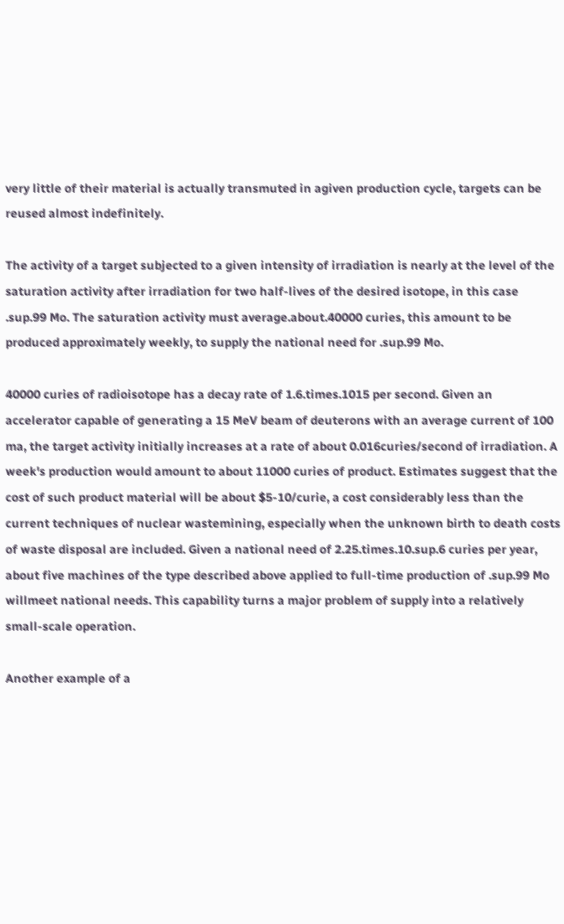very little of their material is actually transmuted in agiven production cycle, targets can be reused almost indefinitely.

The activity of a target subjected to a given intensity of irradiation is nearly at the level of the saturation activity after irradiation for two half-lives of the desired isotope, in this case .sup.99 Mo. The saturation activity must average.about.40000 curies, this amount to be produced approximately weekly, to supply the national need for .sup.99 Mo.

40000 curies of radioisotope has a decay rate of 1.6.times.1015 per second. Given an accelerator capable of generating a 15 MeV beam of deuterons with an average current of 100 ma, the target activity initially increases at a rate of about 0.016curies/second of irradiation. A week's production would amount to about 11000 curies of product. Estimates suggest that the cost of such product material will be about $5-10/curie, a cost considerably less than the current techniques of nuclear wastemining, especially when the unknown birth to death costs of waste disposal are included. Given a national need of 2.25.times.10.sup.6 curies per year, about five machines of the type described above applied to full-time production of .sup.99 Mo willmeet national needs. This capability turns a major problem of supply into a relatively small-scale operation.

Another example of a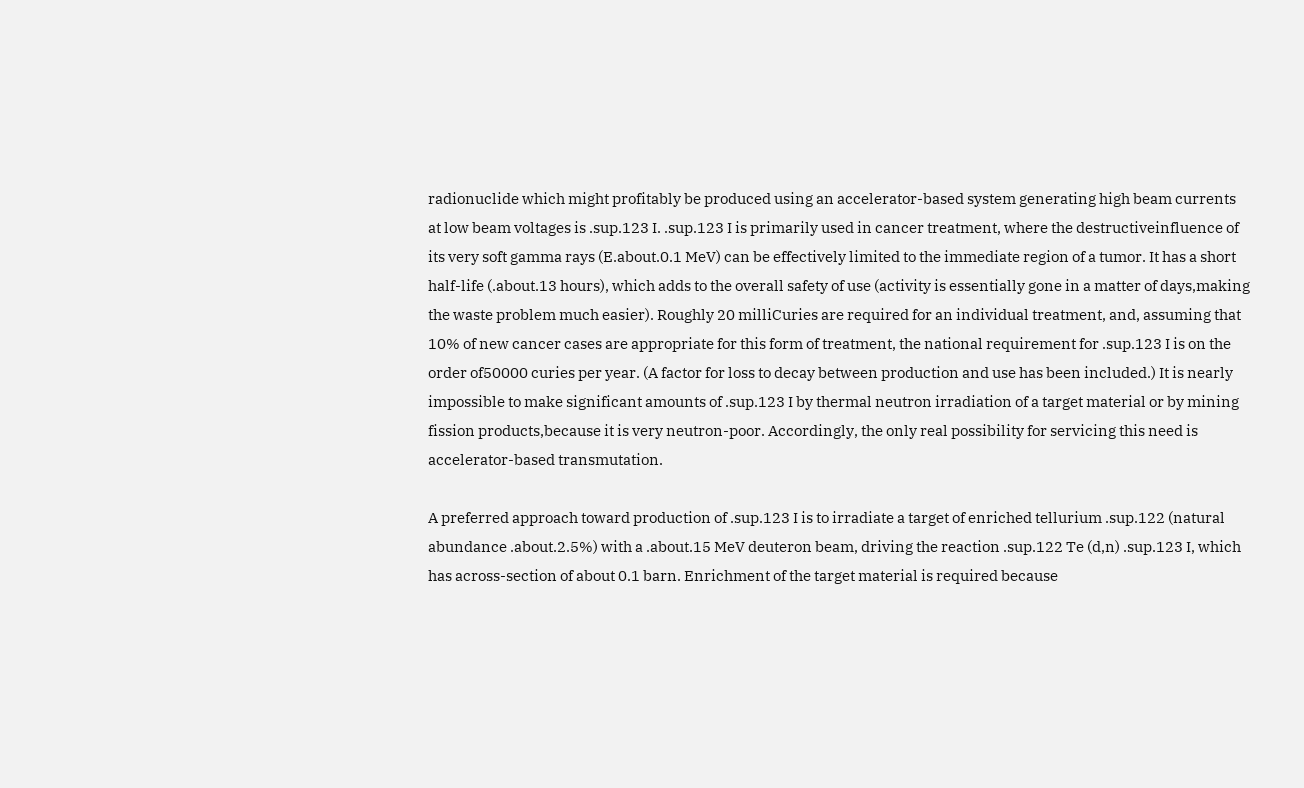radionuclide which might profitably be produced using an accelerator-based system generating high beam currents at low beam voltages is .sup.123 I. .sup.123 I is primarily used in cancer treatment, where the destructiveinfluence of its very soft gamma rays (E.about.0.1 MeV) can be effectively limited to the immediate region of a tumor. It has a short half-life (.about.13 hours), which adds to the overall safety of use (activity is essentially gone in a matter of days,making the waste problem much easier). Roughly 20 milliCuries are required for an individual treatment, and, assuming that 10% of new cancer cases are appropriate for this form of treatment, the national requirement for .sup.123 I is on the order of50000 curies per year. (A factor for loss to decay between production and use has been included.) It is nearly impossible to make significant amounts of .sup.123 I by thermal neutron irradiation of a target material or by mining fission products,because it is very neutron-poor. Accordingly, the only real possibility for servicing this need is accelerator-based transmutation.

A preferred approach toward production of .sup.123 I is to irradiate a target of enriched tellurium .sup.122 (natural abundance .about.2.5%) with a .about.15 MeV deuteron beam, driving the reaction .sup.122 Te (d,n) .sup.123 I, which has across-section of about 0.1 barn. Enrichment of the target material is required because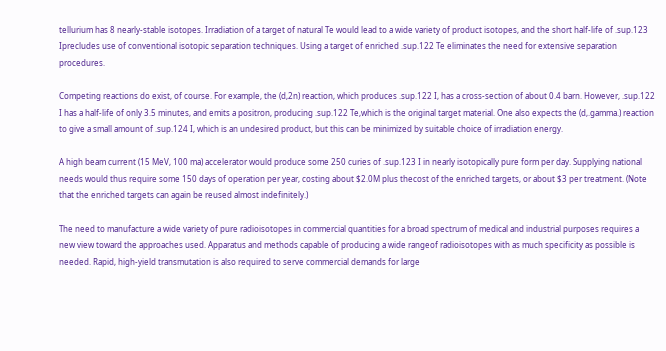tellurium has 8 nearly-stable isotopes. Irradiation of a target of natural Te would lead to a wide variety of product isotopes, and the short half-life of .sup.123 Iprecludes use of conventional isotopic separation techniques. Using a target of enriched .sup.122 Te eliminates the need for extensive separation procedures.

Competing reactions do exist, of course. For example, the (d,2n) reaction, which produces .sup.122 I, has a cross-section of about 0.4 barn. However, .sup.122 I has a half-life of only 3.5 minutes, and emits a positron, producing .sup.122 Te,which is the original target material. One also expects the (d,.gamma.) reaction to give a small amount of .sup.124 I, which is an undesired product, but this can be minimized by suitable choice of irradiation energy.

A high beam current (15 MeV, 100 ma) accelerator would produce some 250 curies of .sup.123 I in nearly isotopically pure form per day. Supplying national needs would thus require some 150 days of operation per year, costing about $2.0M plus thecost of the enriched targets, or about $3 per treatment. (Note that the enriched targets can again be reused almost indefinitely.)

The need to manufacture a wide variety of pure radioisotopes in commercial quantities for a broad spectrum of medical and industrial purposes requires a new view toward the approaches used. Apparatus and methods capable of producing a wide rangeof radioisotopes with as much specificity as possible is needed. Rapid, high-yield transmutation is also required to serve commercial demands for large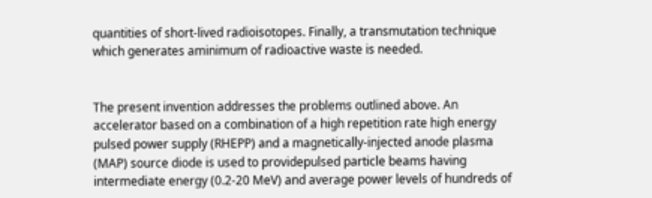quantities of short-lived radioisotopes. Finally, a transmutation technique which generates aminimum of radioactive waste is needed.


The present invention addresses the problems outlined above. An accelerator based on a combination of a high repetition rate high energy pulsed power supply (RHEPP) and a magnetically-injected anode plasma (MAP) source diode is used to providepulsed particle beams having intermediate energy (0.2-20 MeV) and average power levels of hundreds of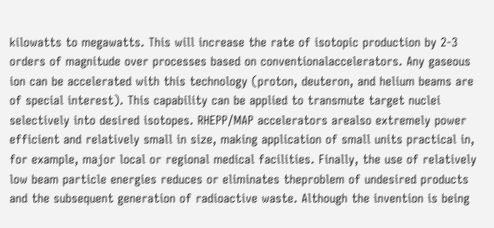kilowatts to megawatts. This will increase the rate of isotopic production by 2-3 orders of magnitude over processes based on conventionalaccelerators. Any gaseous ion can be accelerated with this technology (proton, deuteron, and helium beams are of special interest). This capability can be applied to transmute target nuclei selectively into desired isotopes. RHEPP/MAP accelerators arealso extremely power efficient and relatively small in size, making application of small units practical in, for example, major local or regional medical facilities. Finally, the use of relatively low beam particle energies reduces or eliminates theproblem of undesired products and the subsequent generation of radioactive waste. Although the invention is being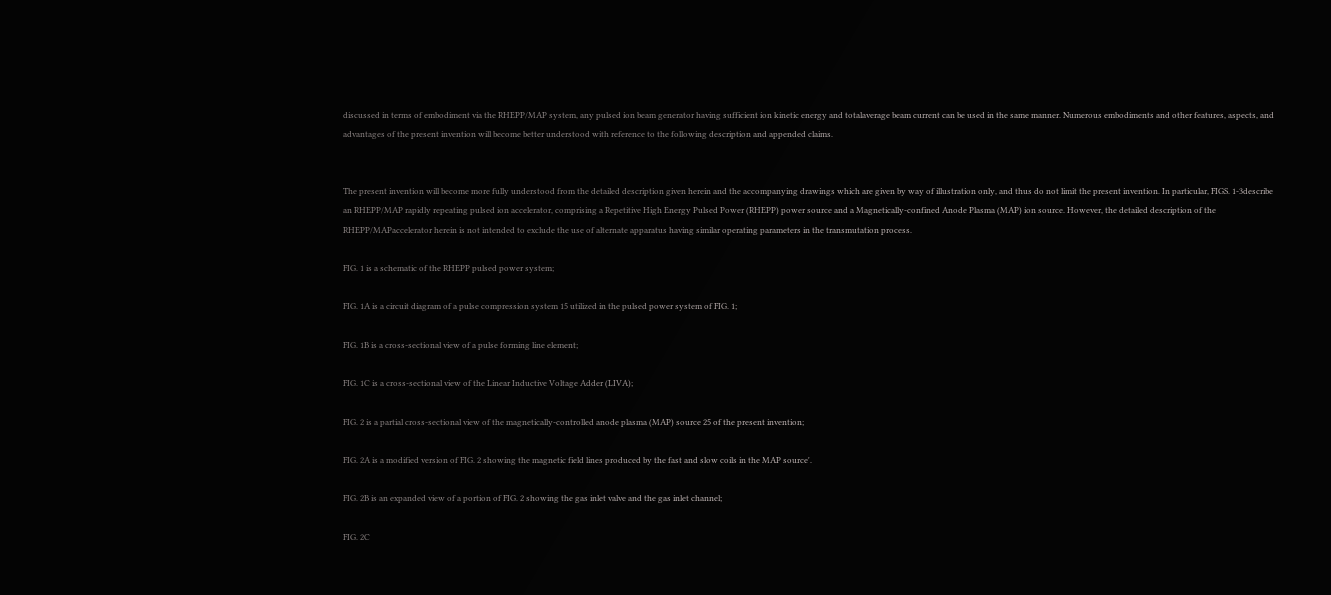discussed in terms of embodiment via the RHEPP/MAP system, any pulsed ion beam generator having sufficient ion kinetic energy and totalaverage beam current can be used in the same manner. Numerous embodiments and other features, aspects, and advantages of the present invention will become better understood with reference to the following description and appended claims.


The present invention will become more fully understood from the detailed description given herein and the accompanying drawings which are given by way of illustration only, and thus do not limit the present invention. In particular, FIGS. 1-3describe an RHEPP/MAP rapidly repeating pulsed ion accelerator, comprising a Repetitive High Energy Pulsed Power (RHEPP) power source and a Magnetically-confined Anode Plasma (MAP) ion source. However, the detailed description of the RHEPP/MAPaccelerator herein is not intended to exclude the use of alternate apparatus having similar operating parameters in the transmutation process.

FIG. 1 is a schematic of the RHEPP pulsed power system;

FIG. 1A is a circuit diagram of a pulse compression system 15 utilized in the pulsed power system of FIG. 1;

FIG. 1B is a cross-sectional view of a pulse forming line element;

FIG. 1C is a cross-sectional view of the Linear Inductive Voltage Adder (LIVA);

FIG. 2 is a partial cross-sectional view of the magnetically-controlled anode plasma (MAP) source 25 of the present invention;

FIG. 2A is a modified version of FIG. 2 showing the magnetic field lines produced by the fast and slow coils in the MAP source'.

FIG. 2B is an expanded view of a portion of FIG. 2 showing the gas inlet valve and the gas inlet channel;

FIG. 2C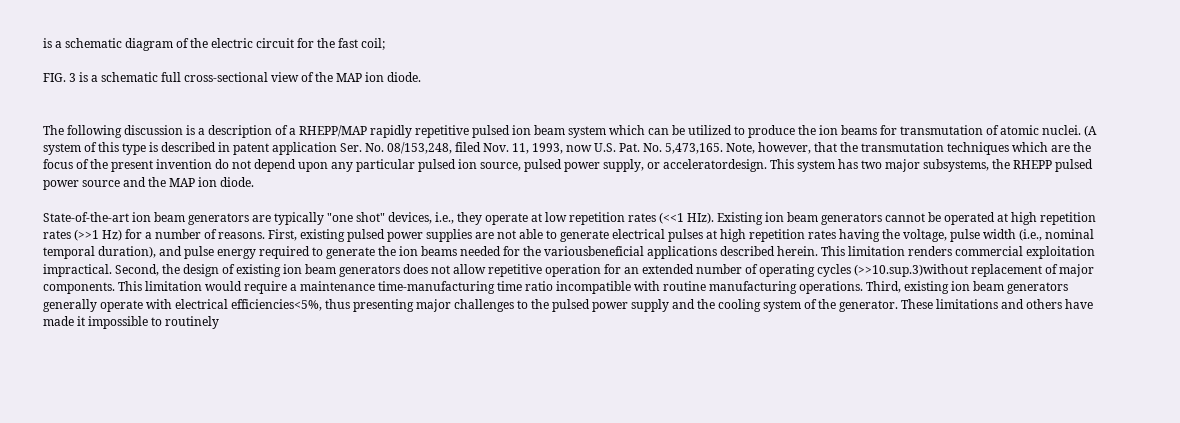is a schematic diagram of the electric circuit for the fast coil;

FIG. 3 is a schematic full cross-sectional view of the MAP ion diode.


The following discussion is a description of a RHEPP/MAP rapidly repetitive pulsed ion beam system which can be utilized to produce the ion beams for transmutation of atomic nuclei. (A system of this type is described in patent application Ser. No. 08/153,248, filed Nov. 11, 1993, now U.S. Pat. No. 5,473,165. Note, however, that the transmutation techniques which are the focus of the present invention do not depend upon any particular pulsed ion source, pulsed power supply, or acceleratordesign. This system has two major subsystems, the RHEPP pulsed power source and the MAP ion diode.

State-of-the-art ion beam generators are typically "one shot" devices, i.e., they operate at low repetition rates (<<1 HIz). Existing ion beam generators cannot be operated at high repetition rates (>>1 Hz) for a number of reasons. First, existing pulsed power supplies are not able to generate electrical pulses at high repetition rates having the voltage, pulse width (i.e., nominal temporal duration), and pulse energy required to generate the ion beams needed for the variousbeneficial applications described herein. This limitation renders commercial exploitation impractical. Second, the design of existing ion beam generators does not allow repetitive operation for an extended number of operating cycles (>>10.sup.3)without replacement of major components. This limitation would require a maintenance time-manufacturing time ratio incompatible with routine manufacturing operations. Third, existing ion beam generators generally operate with electrical efficiencies<5%, thus presenting major challenges to the pulsed power supply and the cooling system of the generator. These limitations and others have made it impossible to routinely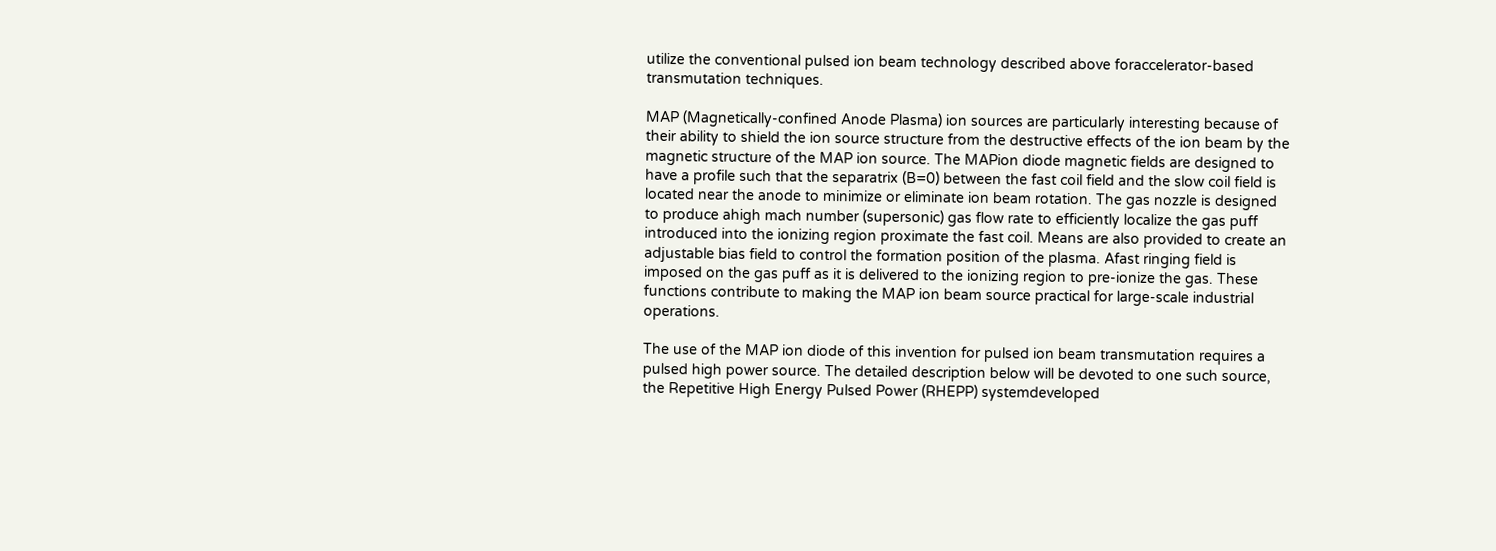utilize the conventional pulsed ion beam technology described above foraccelerator-based transmutation techniques.

MAP (Magnetically-confined Anode Plasma) ion sources are particularly interesting because of their ability to shield the ion source structure from the destructive effects of the ion beam by the magnetic structure of the MAP ion source. The MAPion diode magnetic fields are designed to have a profile such that the separatrix (B=0) between the fast coil field and the slow coil field is located near the anode to minimize or eliminate ion beam rotation. The gas nozzle is designed to produce ahigh mach number (supersonic) gas flow rate to efficiently localize the gas puff introduced into the ionizing region proximate the fast coil. Means are also provided to create an adjustable bias field to control the formation position of the plasma. Afast ringing field is imposed on the gas puff as it is delivered to the ionizing region to pre-ionize the gas. These functions contribute to making the MAP ion beam source practical for large-scale industrial operations.

The use of the MAP ion diode of this invention for pulsed ion beam transmutation requires a pulsed high power source. The detailed description below will be devoted to one such source, the Repetitive High Energy Pulsed Power (RHEPP) systemdeveloped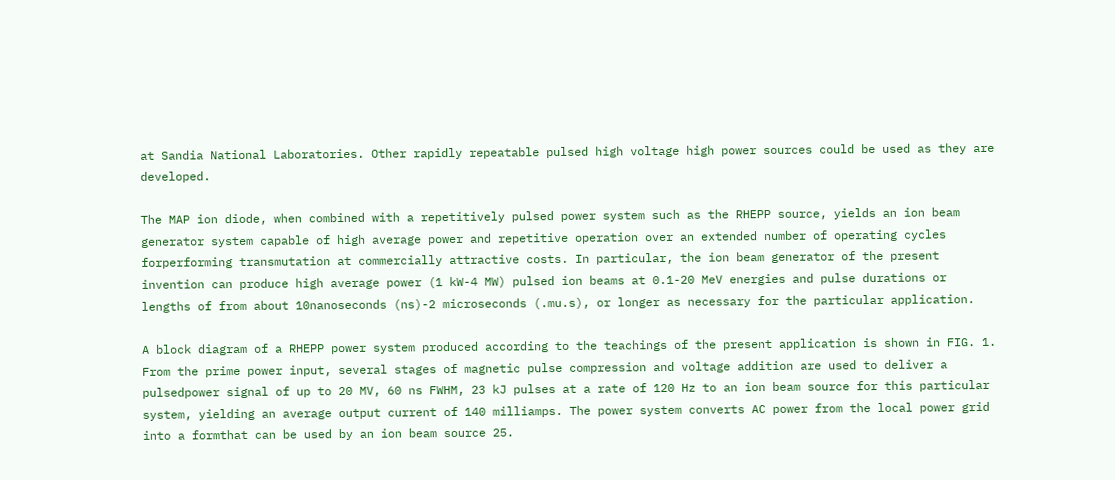at Sandia National Laboratories. Other rapidly repeatable pulsed high voltage high power sources could be used as they are developed.

The MAP ion diode, when combined with a repetitively pulsed power system such as the RHEPP source, yields an ion beam generator system capable of high average power and repetitive operation over an extended number of operating cycles forperforming transmutation at commercially attractive costs. In particular, the ion beam generator of the present invention can produce high average power (1 kW-4 MW) pulsed ion beams at 0.1-20 MeV energies and pulse durations or lengths of from about 10nanoseconds (ns)-2 microseconds (.mu.s), or longer as necessary for the particular application.

A block diagram of a RHEPP power system produced according to the teachings of the present application is shown in FIG. 1. From the prime power input, several stages of magnetic pulse compression and voltage addition are used to deliver a pulsedpower signal of up to 20 MV, 60 ns FWHM, 23 kJ pulses at a rate of 120 Hz to an ion beam source for this particular system, yielding an average output current of 140 milliamps. The power system converts AC power from the local power grid into a formthat can be used by an ion beam source 25.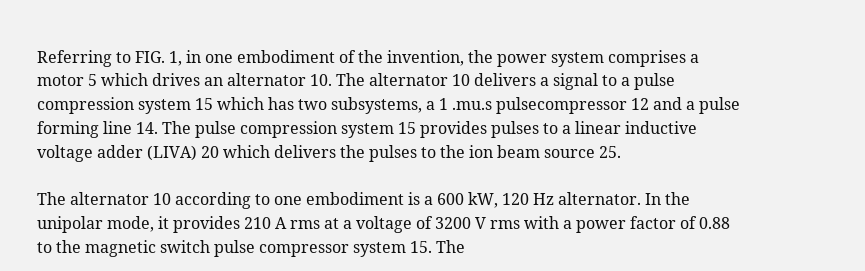Referring to FIG. 1, in one embodiment of the invention, the power system comprises a motor 5 which drives an alternator 10. The alternator 10 delivers a signal to a pulse compression system 15 which has two subsystems, a 1 .mu.s pulsecompressor 12 and a pulse forming line 14. The pulse compression system 15 provides pulses to a linear inductive voltage adder (LIVA) 20 which delivers the pulses to the ion beam source 25.

The alternator 10 according to one embodiment is a 600 kW, 120 Hz alternator. In the unipolar mode, it provides 210 A rms at a voltage of 3200 V rms with a power factor of 0.88 to the magnetic switch pulse compressor system 15. The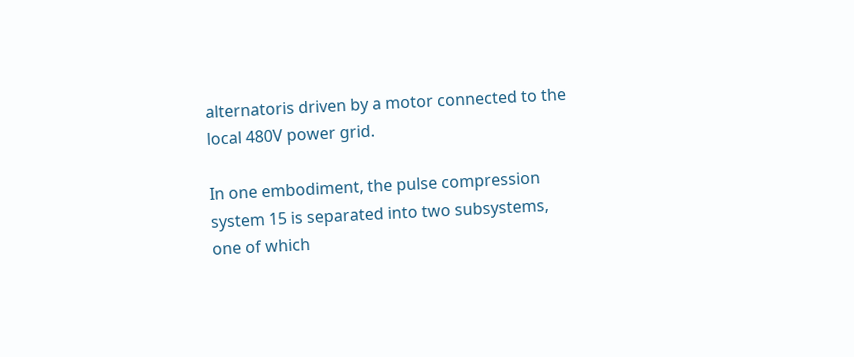alternatoris driven by a motor connected to the local 480V power grid.

In one embodiment, the pulse compression system 15 is separated into two subsystems, one of which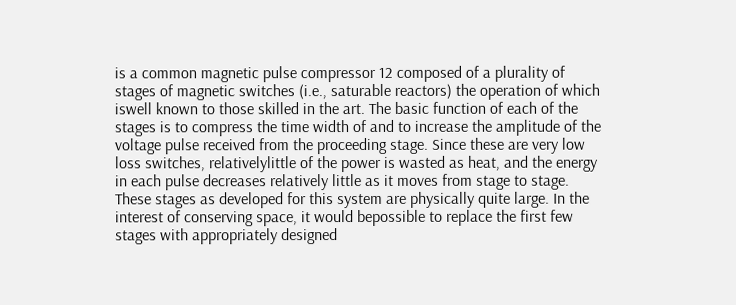is a common magnetic pulse compressor 12 composed of a plurality of stages of magnetic switches (i.e., saturable reactors) the operation of which iswell known to those skilled in the art. The basic function of each of the stages is to compress the time width of and to increase the amplitude of the voltage pulse received from the proceeding stage. Since these are very low loss switches, relativelylittle of the power is wasted as heat, and the energy in each pulse decreases relatively little as it moves from stage to stage. These stages as developed for this system are physically quite large. In the interest of conserving space, it would bepossible to replace the first few stages with appropriately designed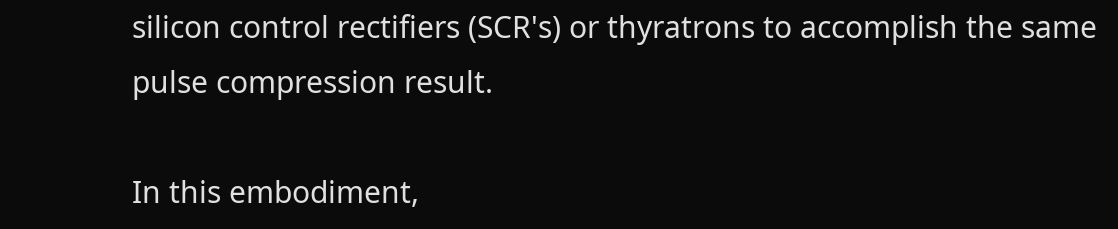silicon control rectifiers (SCR's) or thyratrons to accomplish the same pulse compression result.

In this embodiment,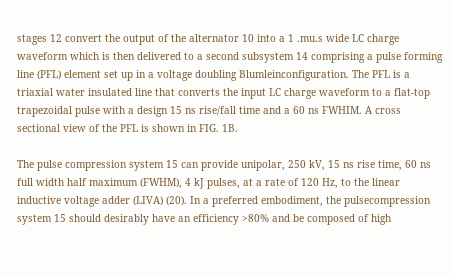stages 12 convert the output of the alternator 10 into a 1 .mu.s wide LC charge waveform which is then delivered to a second subsystem 14 comprising a pulse forming line (PFL) element set up in a voltage doubling Blumleinconfiguration. The PFL is a triaxial water insulated line that converts the input LC charge waveform to a flat-top trapezoidal pulse with a design 15 ns rise/fall time and a 60 ns FWHIM. A cross sectional view of the PFL is shown in FIG. 1B.

The pulse compression system 15 can provide unipolar, 250 kV, 15 ns rise time, 60 ns full width half maximum (FWHM), 4 kJ pulses, at a rate of 120 Hz, to the linear inductive voltage adder (LIVA) (20). In a preferred embodiment, the pulsecompression system 15 should desirably have an efficiency >80% and be composed of high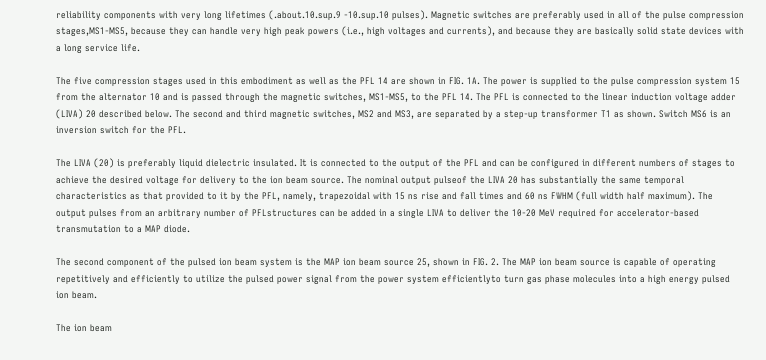reliability components with very long lifetimes (.about.10.sup.9 -10.sup.10 pulses). Magnetic switches are preferably used in all of the pulse compression stages,MS1-MS5, because they can handle very high peak powers (i.e., high voltages and currents), and because they are basically solid state devices with a long service life.

The five compression stages used in this embodiment as well as the PFL 14 are shown in FIG. 1A. The power is supplied to the pulse compression system 15 from the alternator 10 and is passed through the magnetic switches, MS1-MS5, to the PFL 14. The PFL is connected to the linear induction voltage adder (LIVA) 20 described below. The second and third magnetic switches, MS2 and MS3, are separated by a step-up transformer T1 as shown. Switch MS6 is an inversion switch for the PFL.

The LIVA (20) is preferably liquid dielectric insulated. It is connected to the output of the PFL and can be configured in different numbers of stages to achieve the desired voltage for delivery to the ion beam source. The nominal output pulseof the LIVA 20 has substantially the same temporal characteristics as that provided to it by the PFL, namely, trapezoidal with 15 ns rise and fall times and 60 ns FWHM (full width half maximum). The output pulses from an arbitrary number of PFLstructures can be added in a single LIVA to deliver the 10-20 MeV required for accelerator-based transmutation to a MAP diode.

The second component of the pulsed ion beam system is the MAP ion beam source 25, shown in FIG. 2. The MAP ion beam source is capable of operating repetitively and efficiently to utilize the pulsed power signal from the power system efficientlyto turn gas phase molecules into a high energy pulsed ion beam.

The ion beam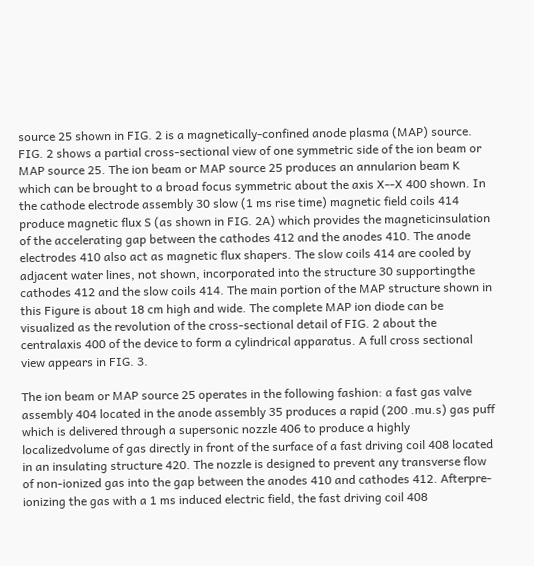source 25 shown in FIG. 2 is a magnetically-confined anode plasma (MAP) source. FIG. 2 shows a partial cross-sectional view of one symmetric side of the ion beam or MAP source 25. The ion beam or MAP source 25 produces an annularion beam K which can be brought to a broad focus symmetric about the axis X--X 400 shown. In the cathode electrode assembly 30 slow (1 ms rise time) magnetic field coils 414 produce magnetic flux S (as shown in FIG. 2A) which provides the magneticinsulation of the accelerating gap between the cathodes 412 and the anodes 410. The anode electrodes 410 also act as magnetic flux shapers. The slow coils 414 are cooled by adjacent water lines, not shown, incorporated into the structure 30 supportingthe cathodes 412 and the slow coils 414. The main portion of the MAP structure shown in this Figure is about 18 cm high and wide. The complete MAP ion diode can be visualized as the revolution of the cross-sectional detail of FIG. 2 about the centralaxis 400 of the device to form a cylindrical apparatus. A full cross sectional view appears in FIG. 3.

The ion beam or MAP source 25 operates in the following fashion: a fast gas valve assembly 404 located in the anode assembly 35 produces a rapid (200 .mu.s) gas puff which is delivered through a supersonic nozzle 406 to produce a highly localizedvolume of gas directly in front of the surface of a fast driving coil 408 located in an insulating structure 420. The nozzle is designed to prevent any transverse flow of non-ionized gas into the gap between the anodes 410 and cathodes 412. Afterpre-ionizing the gas with a 1 ms induced electric field, the fast driving coil 408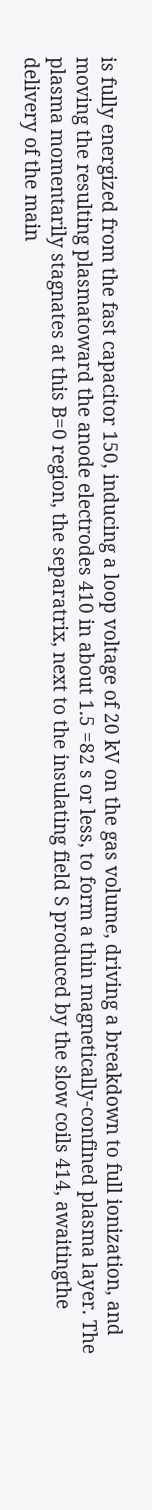is fully energized from the fast capacitor 150, inducing a loop voltage of 20 kV on the gas volume, driving a breakdown to full ionization, and moving the resulting plasmatoward the anode electrodes 410 in about 1.5 =82 s or less, to form a thin magnetically-confined plasma layer. The plasma momentarily stagnates at this B=0 region, the separatrix, next to the insulating field S produced by the slow coils 414, awaitingthe delivery of the main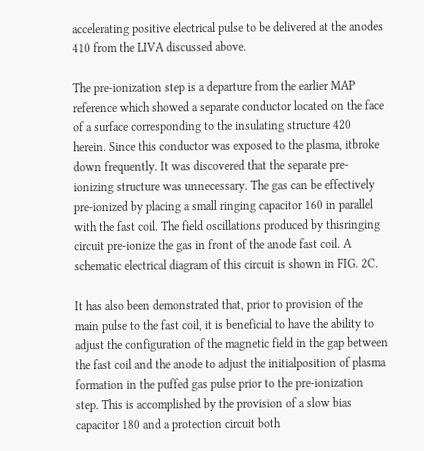accelerating positive electrical pulse to be delivered at the anodes 410 from the LIVA discussed above.

The pre-ionization step is a departure from the earlier MAP reference which showed a separate conductor located on the face of a surface corresponding to the insulating structure 420 herein. Since this conductor was exposed to the plasma, itbroke down frequently. It was discovered that the separate pre-ionizing structure was unnecessary. The gas can be effectively pre-ionized by placing a small ringing capacitor 160 in parallel with the fast coil. The field oscillations produced by thisringing circuit pre-ionize the gas in front of the anode fast coil. A schematic electrical diagram of this circuit is shown in FIG. 2C.

It has also been demonstrated that, prior to provision of the main pulse to the fast coil, it is beneficial to have the ability to adjust the configuration of the magnetic field in the gap between the fast coil and the anode to adjust the initialposition of plasma formation in the puffed gas pulse prior to the pre-ionization step. This is accomplished by the provision of a slow bias capacitor 180 and a protection circuit both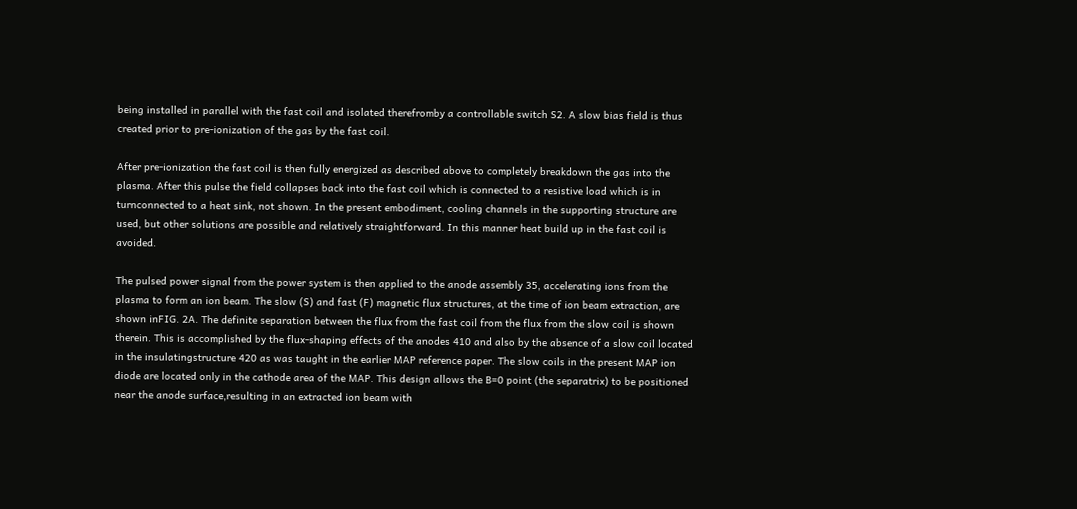being installed in parallel with the fast coil and isolated therefromby a controllable switch S2. A slow bias field is thus created prior to pre-ionization of the gas by the fast coil.

After pre-ionization the fast coil is then fully energized as described above to completely breakdown the gas into the plasma. After this pulse the field collapses back into the fast coil which is connected to a resistive load which is in turnconnected to a heat sink, not shown. In the present embodiment, cooling channels in the supporting structure are used, but other solutions are possible and relatively straightforward. In this manner heat build up in the fast coil is avoided.

The pulsed power signal from the power system is then applied to the anode assembly 35, accelerating ions from the plasma to form an ion beam. The slow (S) and fast (F) magnetic flux structures, at the time of ion beam extraction, are shown inFIG. 2A. The definite separation between the flux from the fast coil from the flux from the slow coil is shown therein. This is accomplished by the flux-shaping effects of the anodes 410 and also by the absence of a slow coil located in the insulatingstructure 420 as was taught in the earlier MAP reference paper. The slow coils in the present MAP ion diode are located only in the cathode area of the MAP. This design allows the B=0 point (the separatrix) to be positioned near the anode surface,resulting in an extracted ion beam with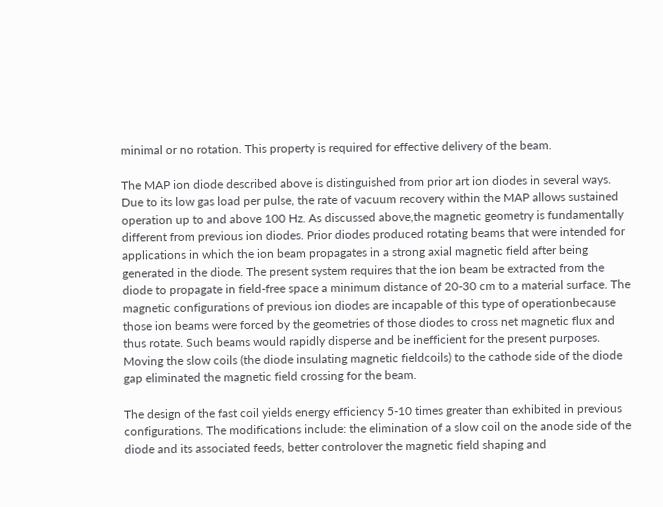minimal or no rotation. This property is required for effective delivery of the beam.

The MAP ion diode described above is distinguished from prior art ion diodes in several ways. Due to its low gas load per pulse, the rate of vacuum recovery within the MAP allows sustained operation up to and above 100 Hz. As discussed above,the magnetic geometry is fundamentally different from previous ion diodes. Prior diodes produced rotating beams that were intended for applications in which the ion beam propagates in a strong axial magnetic field after being generated in the diode. The present system requires that the ion beam be extracted from the diode to propagate in field-free space a minimum distance of 20-30 cm to a material surface. The magnetic configurations of previous ion diodes are incapable of this type of operationbecause those ion beams were forced by the geometries of those diodes to cross net magnetic flux and thus rotate. Such beams would rapidly disperse and be inefficient for the present purposes. Moving the slow coils (the diode insulating magnetic fieldcoils) to the cathode side of the diode gap eliminated the magnetic field crossing for the beam.

The design of the fast coil yields energy efficiency 5-10 times greater than exhibited in previous configurations. The modifications include: the elimination of a slow coil on the anode side of the diode and its associated feeds, better controlover the magnetic field shaping and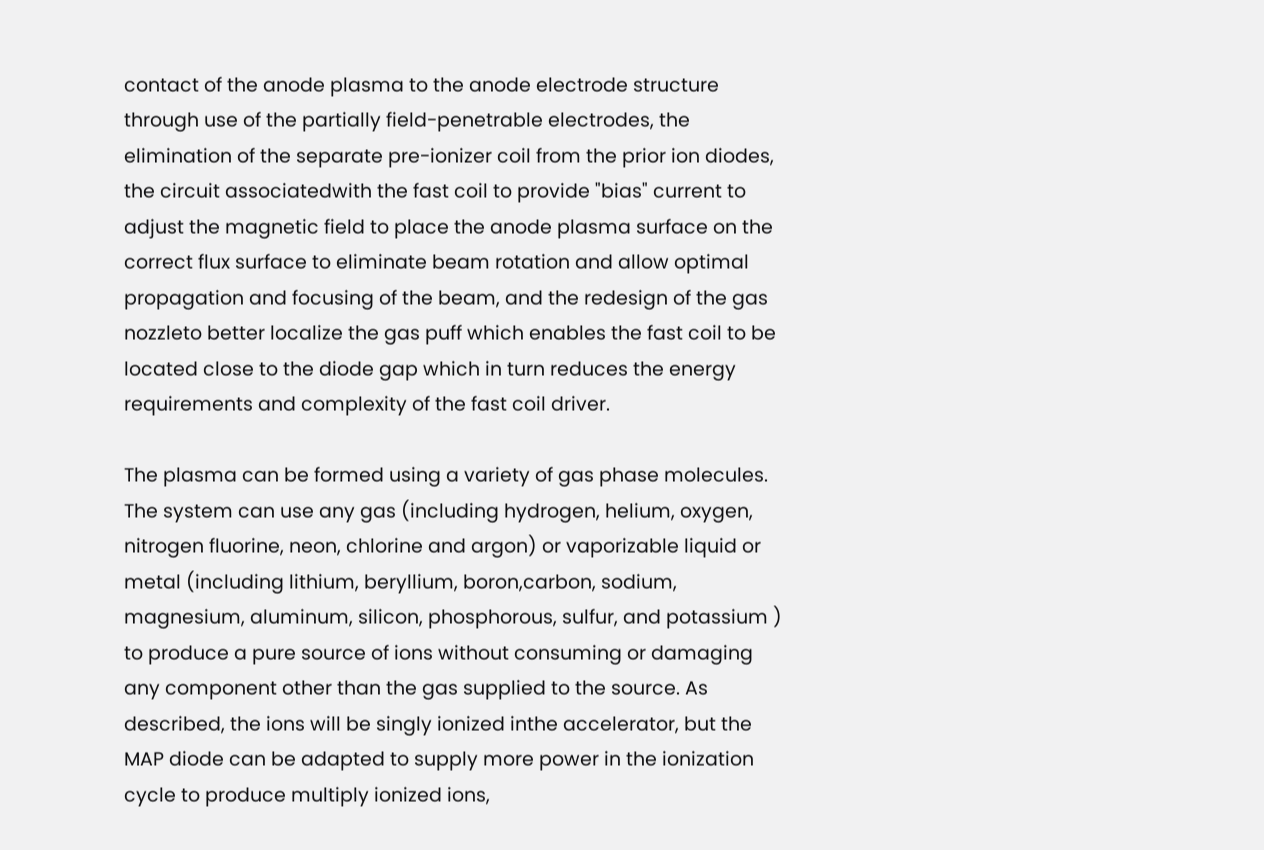contact of the anode plasma to the anode electrode structure through use of the partially field-penetrable electrodes, the elimination of the separate pre-ionizer coil from the prior ion diodes, the circuit associatedwith the fast coil to provide "bias" current to adjust the magnetic field to place the anode plasma surface on the correct flux surface to eliminate beam rotation and allow optimal propagation and focusing of the beam, and the redesign of the gas nozzleto better localize the gas puff which enables the fast coil to be located close to the diode gap which in turn reduces the energy requirements and complexity of the fast coil driver.

The plasma can be formed using a variety of gas phase molecules. The system can use any gas (including hydrogen, helium, oxygen, nitrogen fluorine, neon, chlorine and argon) or vaporizable liquid or metal (including lithium, beryllium, boron,carbon, sodium, magnesium, aluminum, silicon, phosphorous, sulfur, and potassium ) to produce a pure source of ions without consuming or damaging any component other than the gas supplied to the source. As described, the ions will be singly ionized inthe accelerator, but the MAP diode can be adapted to supply more power in the ionization cycle to produce multiply ionized ions,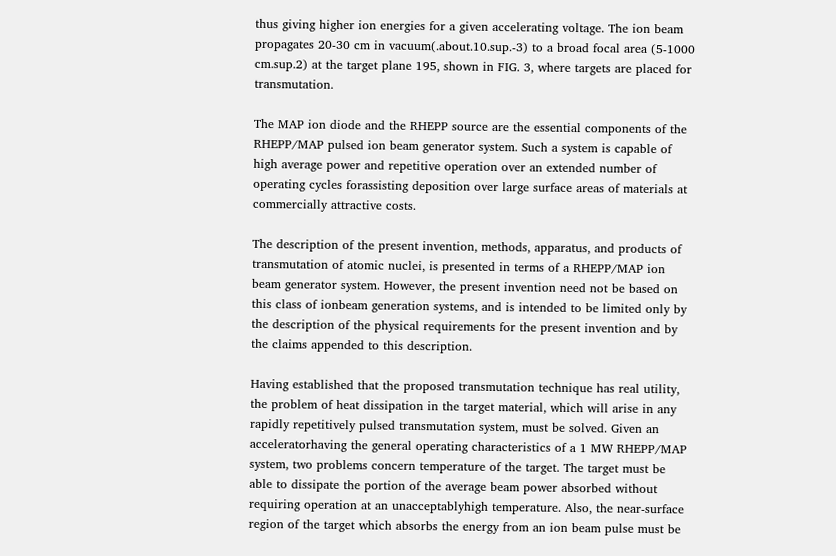thus giving higher ion energies for a given accelerating voltage. The ion beam propagates 20-30 cm in vacuum(.about.10.sup.-3) to a broad focal area (5-1000 cm.sup.2) at the target plane 195, shown in FIG. 3, where targets are placed for transmutation.

The MAP ion diode and the RHEPP source are the essential components of the RHEPP/MAP pulsed ion beam generator system. Such a system is capable of high average power and repetitive operation over an extended number of operating cycles forassisting deposition over large surface areas of materials at commercially attractive costs.

The description of the present invention, methods, apparatus, and products of transmutation of atomic nuclei, is presented in terms of a RHEPP/MAP ion beam generator system. However, the present invention need not be based on this class of ionbeam generation systems, and is intended to be limited only by the description of the physical requirements for the present invention and by the claims appended to this description.

Having established that the proposed transmutation technique has real utility, the problem of heat dissipation in the target material, which will arise in any rapidly repetitively pulsed transmutation system, must be solved. Given an acceleratorhaving the general operating characteristics of a 1 MW RHEPP/MAP system, two problems concern temperature of the target. The target must be able to dissipate the portion of the average beam power absorbed without requiring operation at an unacceptablyhigh temperature. Also, the near-surface region of the target which absorbs the energy from an ion beam pulse must be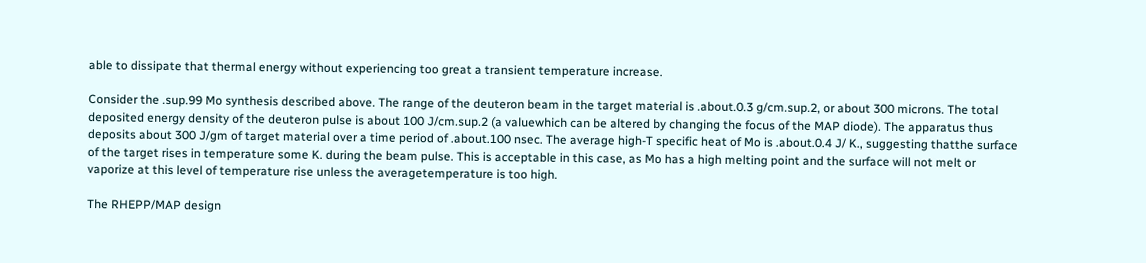able to dissipate that thermal energy without experiencing too great a transient temperature increase.

Consider the .sup.99 Mo synthesis described above. The range of the deuteron beam in the target material is .about.0.3 g/cm.sup.2, or about 300 microns. The total deposited energy density of the deuteron pulse is about 100 J/cm.sup.2 (a valuewhich can be altered by changing the focus of the MAP diode). The apparatus thus deposits about 300 J/gm of target material over a time period of .about.100 nsec. The average high-T specific heat of Mo is .about.0.4 J/ K., suggesting thatthe surface of the target rises in temperature some K. during the beam pulse. This is acceptable in this case, as Mo has a high melting point and the surface will not melt or vaporize at this level of temperature rise unless the averagetemperature is too high.

The RHEPP/MAP design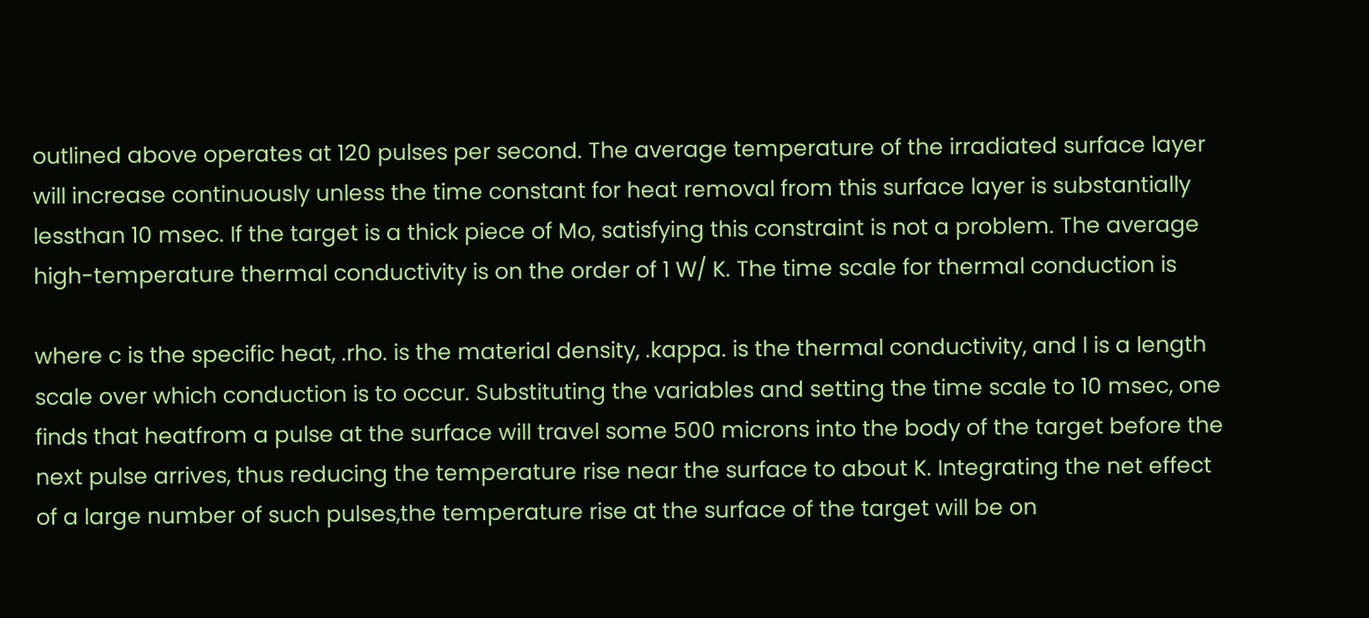outlined above operates at 120 pulses per second. The average temperature of the irradiated surface layer will increase continuously unless the time constant for heat removal from this surface layer is substantially lessthan 10 msec. If the target is a thick piece of Mo, satisfying this constraint is not a problem. The average high-temperature thermal conductivity is on the order of 1 W/ K. The time scale for thermal conduction is

where c is the specific heat, .rho. is the material density, .kappa. is the thermal conductivity, and l is a length scale over which conduction is to occur. Substituting the variables and setting the time scale to 10 msec, one finds that heatfrom a pulse at the surface will travel some 500 microns into the body of the target before the next pulse arrives, thus reducing the temperature rise near the surface to about K. Integrating the net effect of a large number of such pulses,the temperature rise at the surface of the target will be on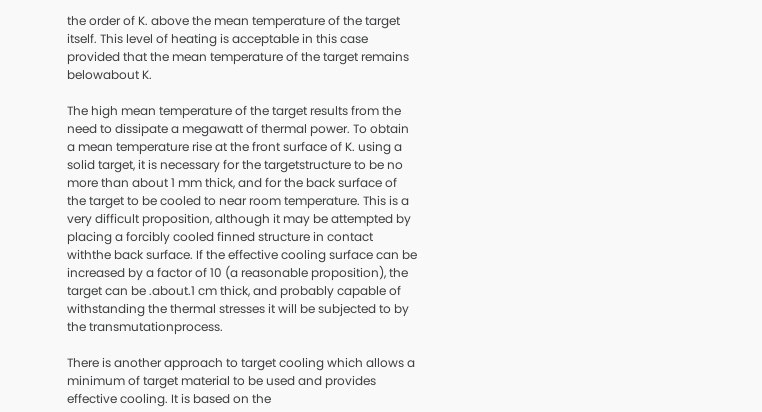the order of K. above the mean temperature of the target itself. This level of heating is acceptable in this case provided that the mean temperature of the target remains belowabout K.

The high mean temperature of the target results from the need to dissipate a megawatt of thermal power. To obtain a mean temperature rise at the front surface of K. using a solid target, it is necessary for the targetstructure to be no more than about 1 mm thick, and for the back surface of the target to be cooled to near room temperature. This is a very difficult proposition, although it may be attempted by placing a forcibly cooled finned structure in contact withthe back surface. If the effective cooling surface can be increased by a factor of 10 (a reasonable proposition), the target can be .about.1 cm thick, and probably capable of withstanding the thermal stresses it will be subjected to by the transmutationprocess.

There is another approach to target cooling which allows a minimum of target material to be used and provides effective cooling. It is based on the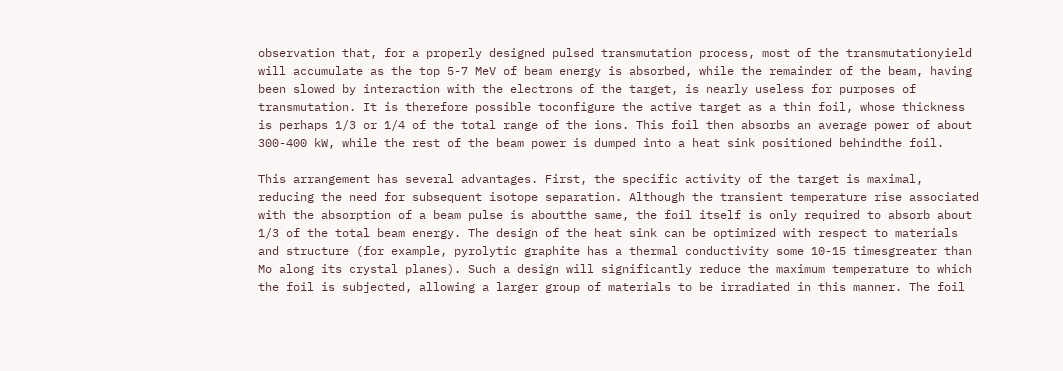observation that, for a properly designed pulsed transmutation process, most of the transmutationyield will accumulate as the top 5-7 MeV of beam energy is absorbed, while the remainder of the beam, having been slowed by interaction with the electrons of the target, is nearly useless for purposes of transmutation. It is therefore possible toconfigure the active target as a thin foil, whose thickness is perhaps 1/3 or 1/4 of the total range of the ions. This foil then absorbs an average power of about 300-400 kW, while the rest of the beam power is dumped into a heat sink positioned behindthe foil.

This arrangement has several advantages. First, the specific activity of the target is maximal, reducing the need for subsequent isotope separation. Although the transient temperature rise associated with the absorption of a beam pulse is aboutthe same, the foil itself is only required to absorb about 1/3 of the total beam energy. The design of the heat sink can be optimized with respect to materials and structure (for example, pyrolytic graphite has a thermal conductivity some 10-15 timesgreater than Mo along its crystal planes). Such a design will significantly reduce the maximum temperature to which the foil is subjected, allowing a larger group of materials to be irradiated in this manner. The foil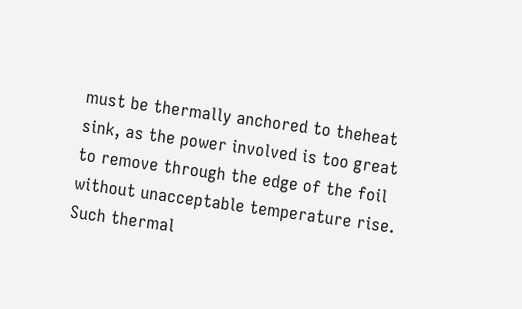must be thermally anchored to theheat sink, as the power involved is too great to remove through the edge of the foil without unacceptable temperature rise. Such thermal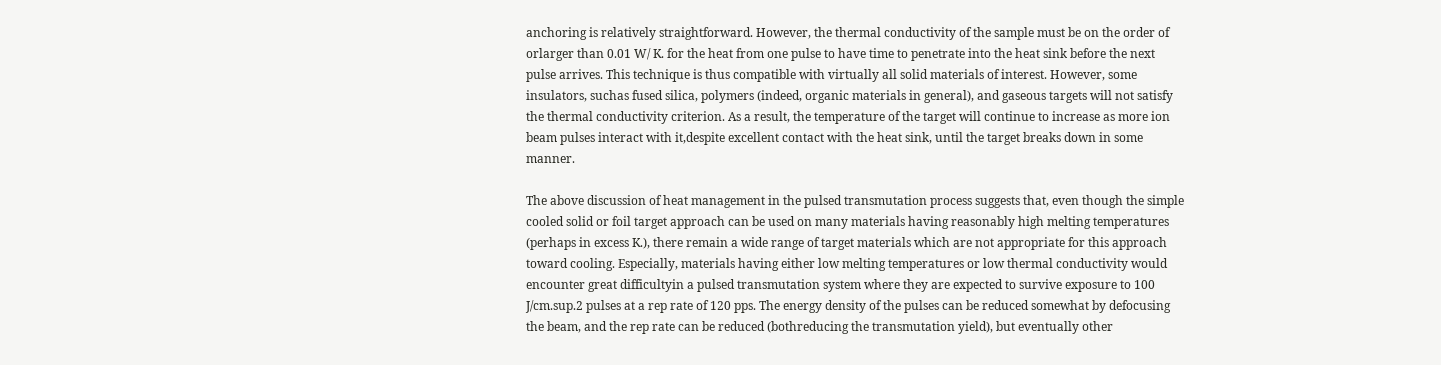anchoring is relatively straightforward. However, the thermal conductivity of the sample must be on the order of orlarger than 0.01 W/ K. for the heat from one pulse to have time to penetrate into the heat sink before the next pulse arrives. This technique is thus compatible with virtually all solid materials of interest. However, some insulators, suchas fused silica, polymers (indeed, organic materials in general), and gaseous targets will not satisfy the thermal conductivity criterion. As a result, the temperature of the target will continue to increase as more ion beam pulses interact with it,despite excellent contact with the heat sink, until the target breaks down in some manner.

The above discussion of heat management in the pulsed transmutation process suggests that, even though the simple cooled solid or foil target approach can be used on many materials having reasonably high melting temperatures (perhaps in excess K.), there remain a wide range of target materials which are not appropriate for this approach toward cooling. Especially, materials having either low melting temperatures or low thermal conductivity would encounter great difficultyin a pulsed transmutation system where they are expected to survive exposure to 100 J/cm.sup.2 pulses at a rep rate of 120 pps. The energy density of the pulses can be reduced somewhat by defocusing the beam, and the rep rate can be reduced (bothreducing the transmutation yield), but eventually other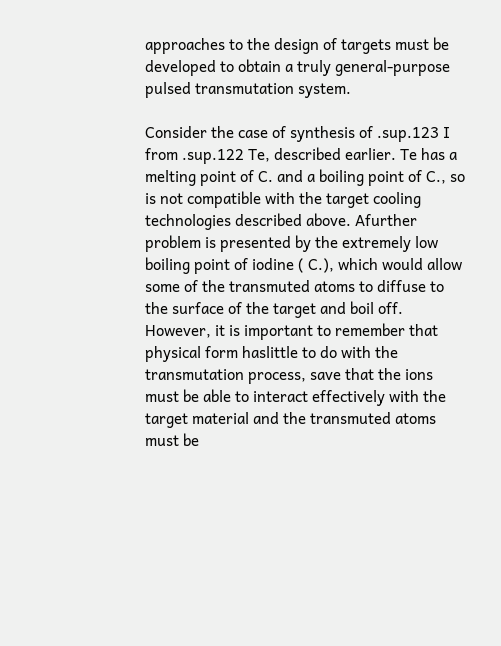approaches to the design of targets must be developed to obtain a truly general-purpose pulsed transmutation system.

Consider the case of synthesis of .sup.123 I from .sup.122 Te, described earlier. Te has a melting point of C. and a boiling point of C., so is not compatible with the target cooling technologies described above. Afurther problem is presented by the extremely low boiling point of iodine ( C.), which would allow some of the transmuted atoms to diffuse to the surface of the target and boil off. However, it is important to remember that physical form haslittle to do with the transmutation process, save that the ions must be able to interact effectively with the target material and the transmuted atoms must be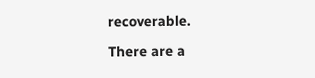recoverable.

There are a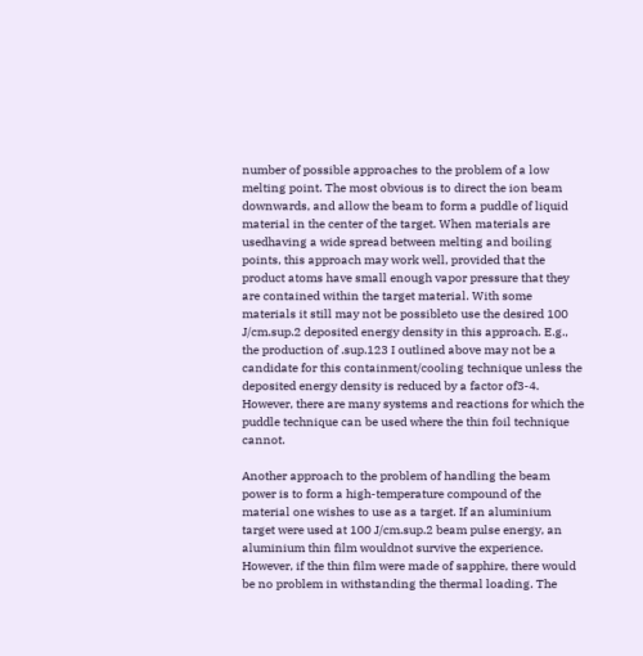number of possible approaches to the problem of a low melting point. The most obvious is to direct the ion beam downwards, and allow the beam to form a puddle of liquid material in the center of the target. When materials are usedhaving a wide spread between melting and boiling points, this approach may work well, provided that the product atoms have small enough vapor pressure that they are contained within the target material. With some materials it still may not be possibleto use the desired 100 J/cm.sup.2 deposited energy density in this approach. E.g., the production of .sup.123 I outlined above may not be a candidate for this containment/cooling technique unless the deposited energy density is reduced by a factor of3-4. However, there are many systems and reactions for which the puddle technique can be used where the thin foil technique cannot.

Another approach to the problem of handling the beam power is to form a high-temperature compound of the material one wishes to use as a target. If an aluminium target were used at 100 J/cm.sup.2 beam pulse energy, an aluminium thin film wouldnot survive the experience. However, if the thin film were made of sapphire, there would be no problem in withstanding the thermal loading. The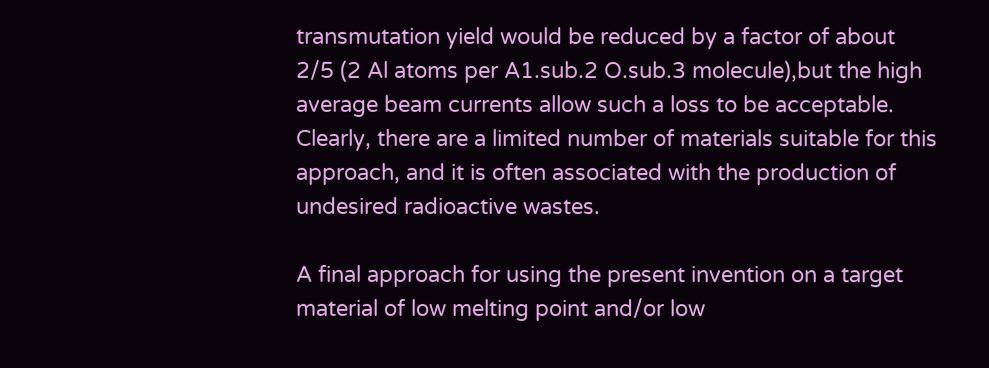transmutation yield would be reduced by a factor of about 2/5 (2 Al atoms per A1.sub.2 O.sub.3 molecule),but the high average beam currents allow such a loss to be acceptable. Clearly, there are a limited number of materials suitable for this approach, and it is often associated with the production of undesired radioactive wastes.

A final approach for using the present invention on a target material of low melting point and/or low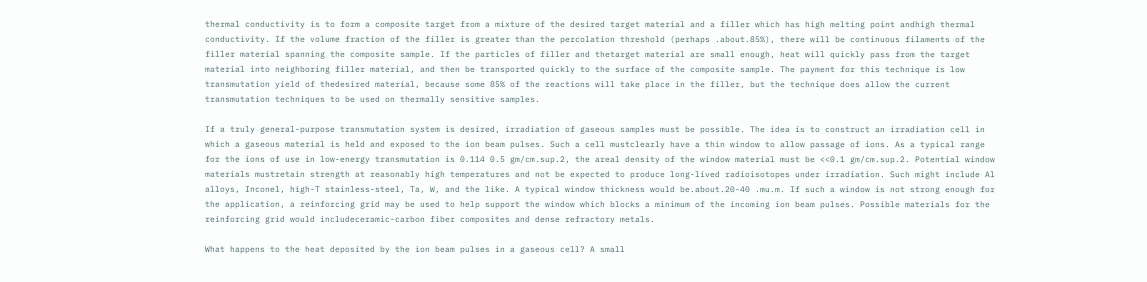thermal conductivity is to form a composite target from a mixture of the desired target material and a filler which has high melting point andhigh thermal conductivity. If the volume fraction of the filler is greater than the percolation threshold (perhaps .about.85%), there will be continuous filaments of the filler material spanning the composite sample. If the particles of filler and thetarget material are small enough, heat will quickly pass from the target material into neighboring filler material, and then be transported quickly to the surface of the composite sample. The payment for this technique is low transmutation yield of thedesired material, because some 85% of the reactions will take place in the filler, but the technique does allow the current transmutation techniques to be used on thermally sensitive samples.

If a truly general-purpose transmutation system is desired, irradiation of gaseous samples must be possible. The idea is to construct an irradiation cell in which a gaseous material is held and exposed to the ion beam pulses. Such a cell mustclearly have a thin window to allow passage of ions. As a typical range for the ions of use in low-energy transmutation is 0.114 0.5 gm/cm.sup.2, the areal density of the window material must be <<0.1 gm/cm.sup.2. Potential window materials mustretain strength at reasonably high temperatures and not be expected to produce long-lived radioisotopes under irradiation. Such might include Al alloys, Inconel, high-T stainless-steel, Ta, W, and the like. A typical window thickness would be.about.20-40 .mu.m. If such a window is not strong enough for the application, a reinforcing grid may be used to help support the window which blocks a minimum of the incoming ion beam pulses. Possible materials for the reinforcing grid would includeceramic-carbon fiber composites and dense refractory metals.

What happens to the heat deposited by the ion beam pulses in a gaseous cell? A small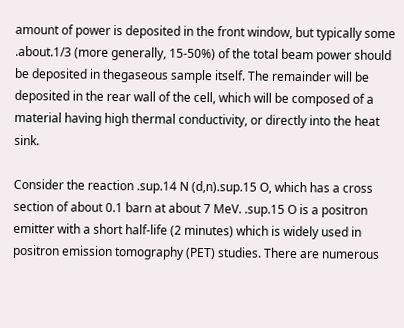amount of power is deposited in the front window, but typically some .about.1/3 (more generally, 15-50%) of the total beam power should be deposited in thegaseous sample itself. The remainder will be deposited in the rear wall of the cell, which will be composed of a material having high thermal conductivity, or directly into the heat sink.

Consider the reaction .sup.14 N (d,n).sup.15 O, which has a cross section of about 0.1 barn at about 7 MeV. .sup.15 O is a positron emitter with a short half-life (2 minutes) which is widely used in positron emission tomography (PET) studies. There are numerous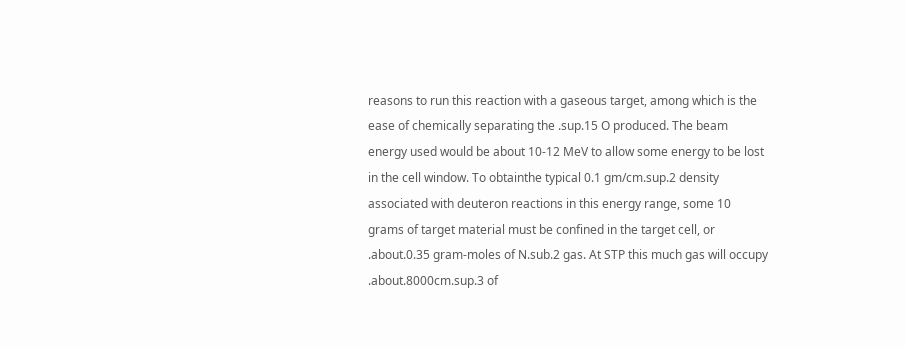reasons to run this reaction with a gaseous target, among which is the ease of chemically separating the .sup.15 O produced. The beam energy used would be about 10-12 MeV to allow some energy to be lost in the cell window. To obtainthe typical 0.1 gm/cm.sup.2 density associated with deuteron reactions in this energy range, some 10 grams of target material must be confined in the target cell, or .about.0.35 gram-moles of N.sub.2 gas. At STP this much gas will occupy .about.8000cm.sup.3 of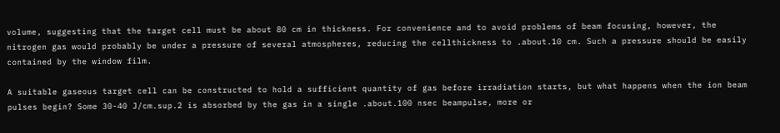volume, suggesting that the target cell must be about 80 cm in thickness. For convenience and to avoid problems of beam focusing, however, the nitrogen gas would probably be under a pressure of several atmospheres, reducing the cellthickness to .about.10 cm. Such a pressure should be easily contained by the window film.

A suitable gaseous target cell can be constructed to hold a sufficient quantity of gas before irradiation starts, but what happens when the ion beam pulses begin? Some 30-40 J/cm.sup.2 is absorbed by the gas in a single .about.100 nsec beampulse, more or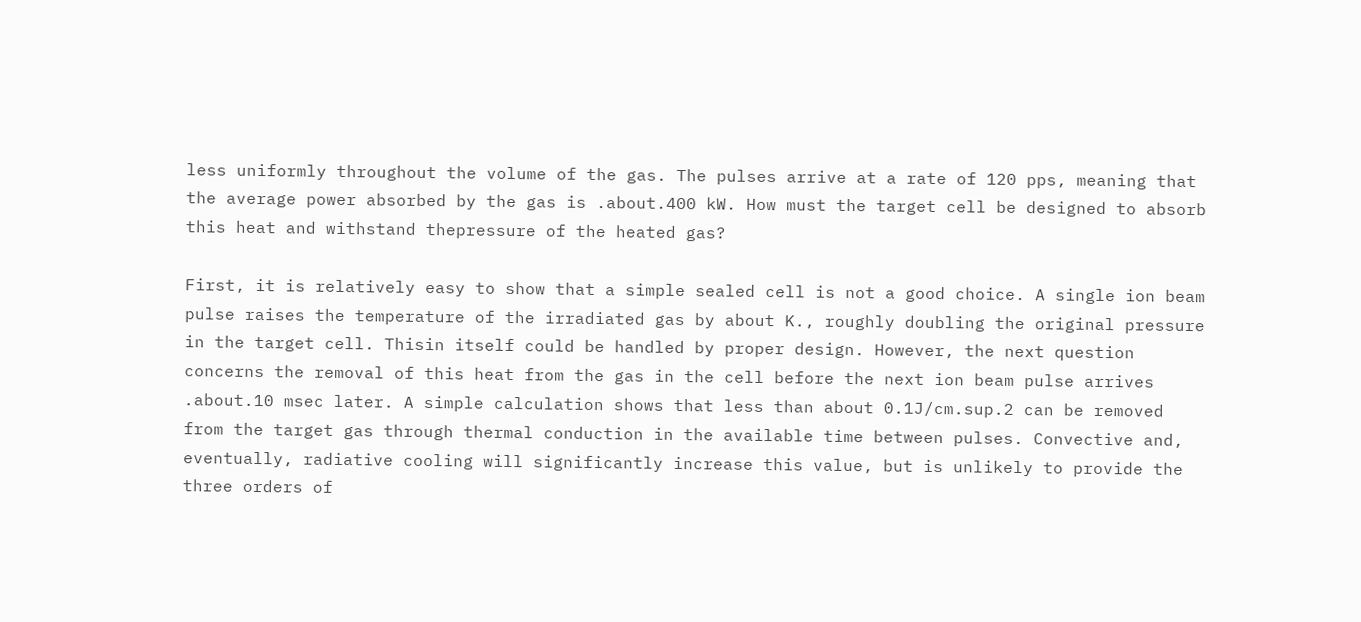less uniformly throughout the volume of the gas. The pulses arrive at a rate of 120 pps, meaning that the average power absorbed by the gas is .about.400 kW. How must the target cell be designed to absorb this heat and withstand thepressure of the heated gas?

First, it is relatively easy to show that a simple sealed cell is not a good choice. A single ion beam pulse raises the temperature of the irradiated gas by about K., roughly doubling the original pressure in the target cell. Thisin itself could be handled by proper design. However, the next question concerns the removal of this heat from the gas in the cell before the next ion beam pulse arrives .about.10 msec later. A simple calculation shows that less than about 0.1J/cm.sup.2 can be removed from the target gas through thermal conduction in the available time between pulses. Convective and, eventually, radiative cooling will significantly increase this value, but is unlikely to provide the three orders of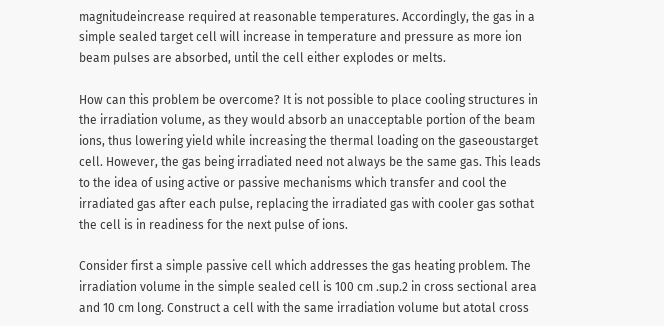magnitudeincrease required at reasonable temperatures. Accordingly, the gas in a simple sealed target cell will increase in temperature and pressure as more ion beam pulses are absorbed, until the cell either explodes or melts.

How can this problem be overcome? It is not possible to place cooling structures in the irradiation volume, as they would absorb an unacceptable portion of the beam ions, thus lowering yield while increasing the thermal loading on the gaseoustarget cell. However, the gas being irradiated need not always be the same gas. This leads to the idea of using active or passive mechanisms which transfer and cool the irradiated gas after each pulse, replacing the irradiated gas with cooler gas sothat the cell is in readiness for the next pulse of ions.

Consider first a simple passive cell which addresses the gas heating problem. The irradiation volume in the simple sealed cell is 100 cm .sup.2 in cross sectional area and 10 cm long. Construct a cell with the same irradiation volume but atotal cross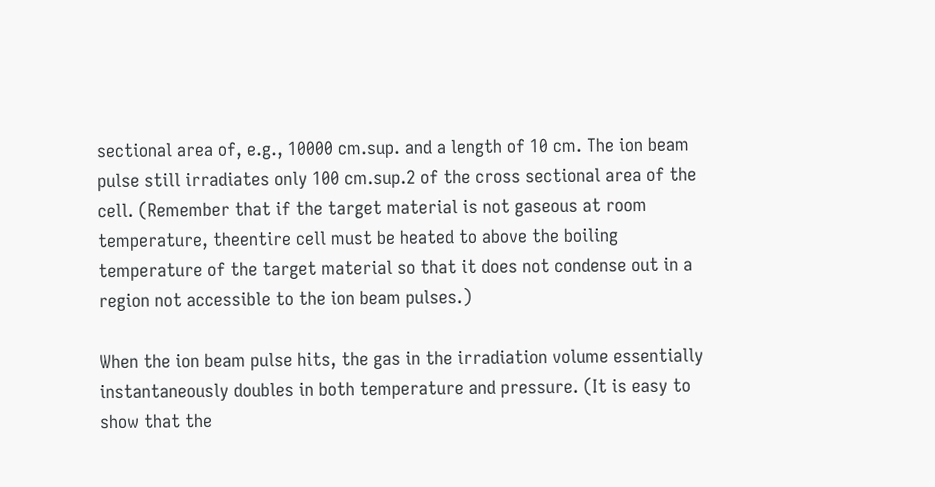sectional area of, e.g., 10000 cm.sup. and a length of 10 cm. The ion beam pulse still irradiates only 100 cm.sup.2 of the cross sectional area of the cell. (Remember that if the target material is not gaseous at room temperature, theentire cell must be heated to above the boiling temperature of the target material so that it does not condense out in a region not accessible to the ion beam pulses.)

When the ion beam pulse hits, the gas in the irradiation volume essentially instantaneously doubles in both temperature and pressure. (It is easy to show that the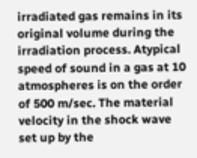irradiated gas remains in its original volume during the irradiation process. Atypical speed of sound in a gas at 10 atmospheres is on the order of 500 m/sec. The material velocity in the shock wave set up by the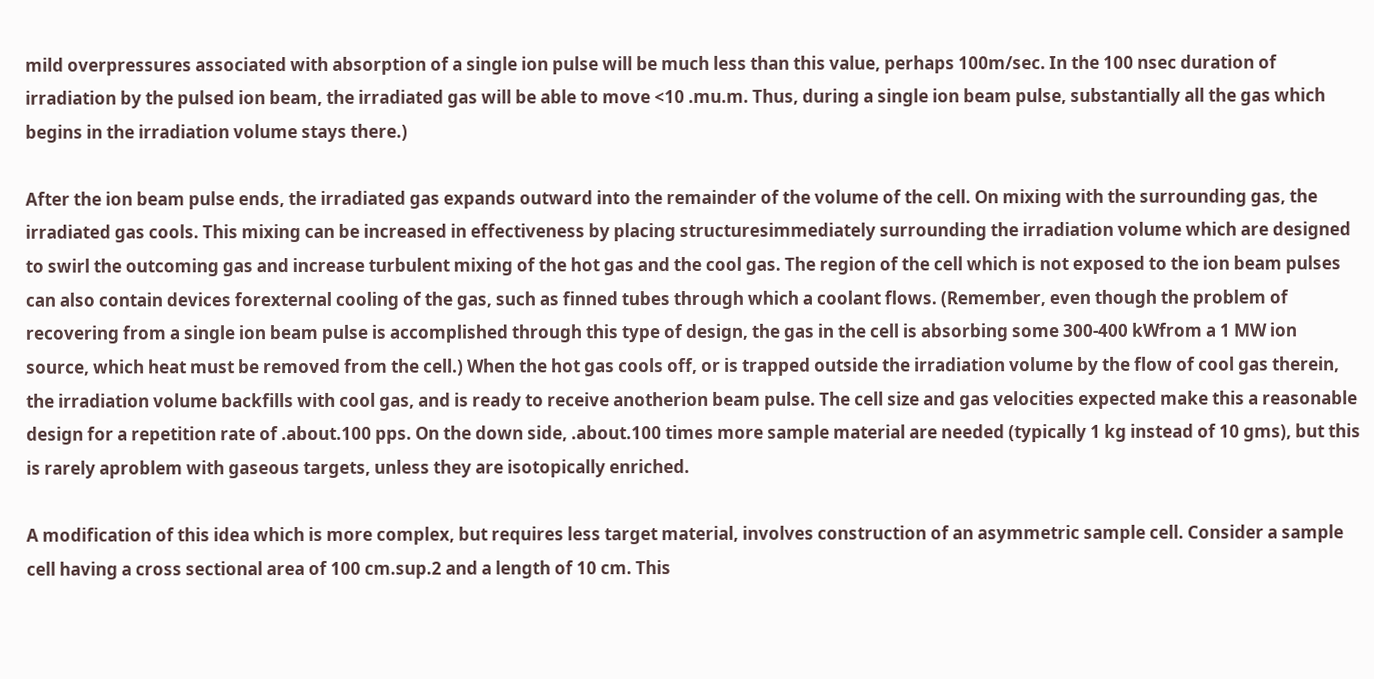mild overpressures associated with absorption of a single ion pulse will be much less than this value, perhaps 100m/sec. In the 100 nsec duration of irradiation by the pulsed ion beam, the irradiated gas will be able to move <10 .mu.m. Thus, during a single ion beam pulse, substantially all the gas which begins in the irradiation volume stays there.)

After the ion beam pulse ends, the irradiated gas expands outward into the remainder of the volume of the cell. On mixing with the surrounding gas, the irradiated gas cools. This mixing can be increased in effectiveness by placing structuresimmediately surrounding the irradiation volume which are designed to swirl the outcoming gas and increase turbulent mixing of the hot gas and the cool gas. The region of the cell which is not exposed to the ion beam pulses can also contain devices forexternal cooling of the gas, such as finned tubes through which a coolant flows. (Remember, even though the problem of recovering from a single ion beam pulse is accomplished through this type of design, the gas in the cell is absorbing some 300-400 kWfrom a 1 MW ion source, which heat must be removed from the cell.) When the hot gas cools off, or is trapped outside the irradiation volume by the flow of cool gas therein, the irradiation volume backfills with cool gas, and is ready to receive anotherion beam pulse. The cell size and gas velocities expected make this a reasonable design for a repetition rate of .about.100 pps. On the down side, .about.100 times more sample material are needed (typically 1 kg instead of 10 gms), but this is rarely aproblem with gaseous targets, unless they are isotopically enriched.

A modification of this idea which is more complex, but requires less target material, involves construction of an asymmetric sample cell. Consider a sample cell having a cross sectional area of 100 cm.sup.2 and a length of 10 cm. This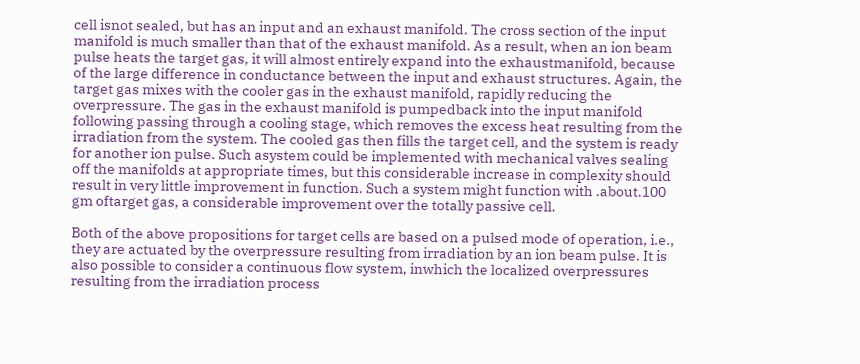cell isnot sealed, but has an input and an exhaust manifold. The cross section of the input manifold is much smaller than that of the exhaust manifold. As a result, when an ion beam pulse heats the target gas, it will almost entirely expand into the exhaustmanifold, because of the large difference in conductance between the input and exhaust structures. Again, the target gas mixes with the cooler gas in the exhaust manifold, rapidly reducing the overpressure. The gas in the exhaust manifold is pumpedback into the input manifold following passing through a cooling stage, which removes the excess heat resulting from the irradiation from the system. The cooled gas then fills the target cell, and the system is ready for another ion pulse. Such asystem could be implemented with mechanical valves sealing off the manifolds at appropriate times, but this considerable increase in complexity should result in very little improvement in function. Such a system might function with .about.100 gm oftarget gas, a considerable improvement over the totally passive cell.

Both of the above propositions for target cells are based on a pulsed mode of operation, i.e., they are actuated by the overpressure resulting from irradiation by an ion beam pulse. It is also possible to consider a continuous flow system, inwhich the localized overpressures resulting from the irradiation process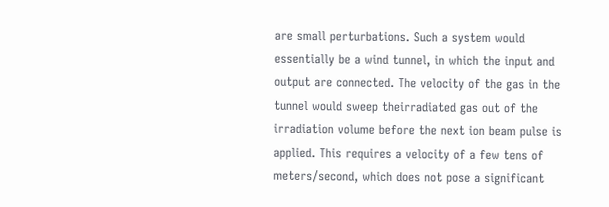are small perturbations. Such a system would essentially be a wind tunnel, in which the input and output are connected. The velocity of the gas in the tunnel would sweep theirradiated gas out of the irradiation volume before the next ion beam pulse is applied. This requires a velocity of a few tens of meters/second, which does not pose a significant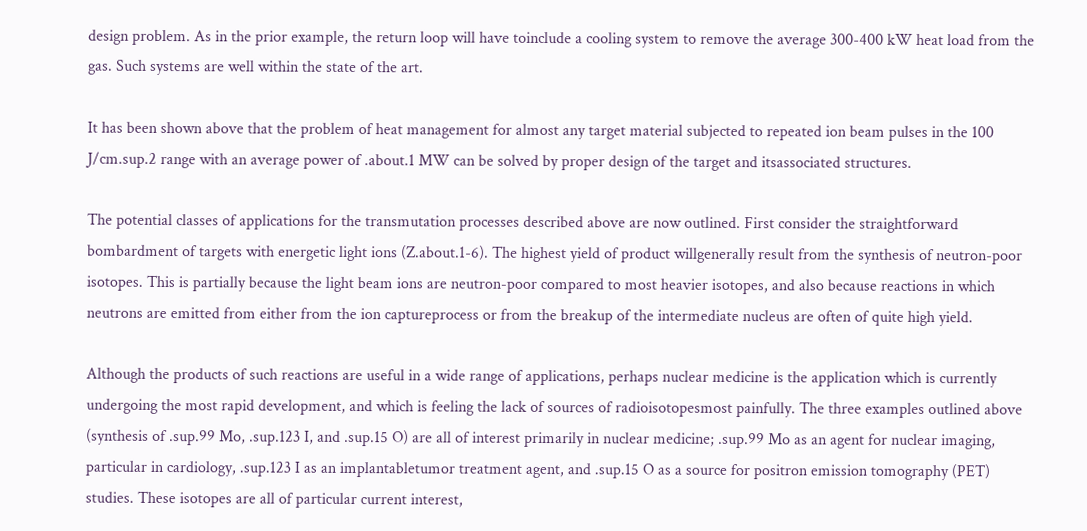design problem. As in the prior example, the return loop will have toinclude a cooling system to remove the average 300-400 kW heat load from the gas. Such systems are well within the state of the art.

It has been shown above that the problem of heat management for almost any target material subjected to repeated ion beam pulses in the 100 J/cm.sup.2 range with an average power of .about.1 MW can be solved by proper design of the target and itsassociated structures.

The potential classes of applications for the transmutation processes described above are now outlined. First consider the straightforward bombardment of targets with energetic light ions (Z.about.1-6). The highest yield of product willgenerally result from the synthesis of neutron-poor isotopes. This is partially because the light beam ions are neutron-poor compared to most heavier isotopes, and also because reactions in which neutrons are emitted from either from the ion captureprocess or from the breakup of the intermediate nucleus are often of quite high yield.

Although the products of such reactions are useful in a wide range of applications, perhaps nuclear medicine is the application which is currently undergoing the most rapid development, and which is feeling the lack of sources of radioisotopesmost painfully. The three examples outlined above (synthesis of .sup.99 Mo, .sup.123 I, and .sup.15 O) are all of interest primarily in nuclear medicine; .sup.99 Mo as an agent for nuclear imaging, particular in cardiology, .sup.123 I as an implantabletumor treatment agent, and .sup.15 O as a source for positron emission tomography (PET) studies. These isotopes are all of particular current interest,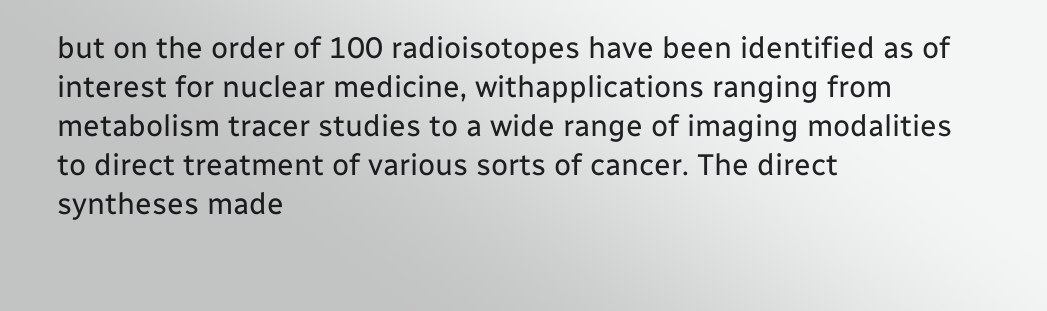but on the order of 100 radioisotopes have been identified as of interest for nuclear medicine, withapplications ranging from metabolism tracer studies to a wide range of imaging modalities to direct treatment of various sorts of cancer. The direct syntheses made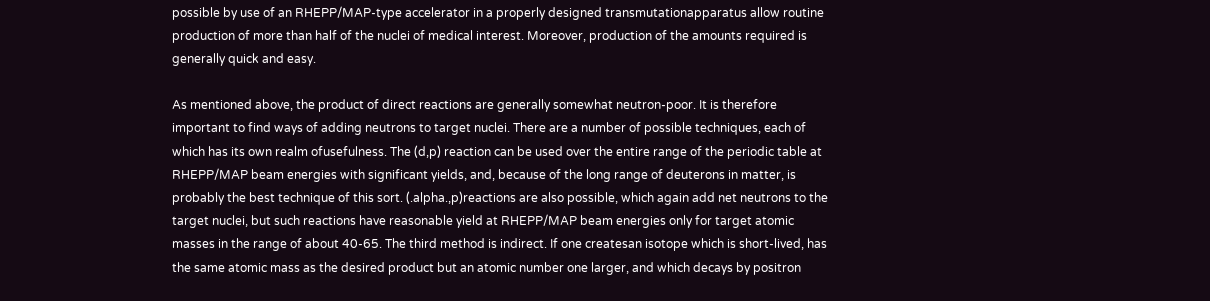possible by use of an RHEPP/MAP-type accelerator in a properly designed transmutationapparatus allow routine production of more than half of the nuclei of medical interest. Moreover, production of the amounts required is generally quick and easy.

As mentioned above, the product of direct reactions are generally somewhat neutron-poor. It is therefore important to find ways of adding neutrons to target nuclei. There are a number of possible techniques, each of which has its own realm ofusefulness. The (d,p) reaction can be used over the entire range of the periodic table at RHEPP/MAP beam energies with significant yields, and, because of the long range of deuterons in matter, is probably the best technique of this sort. (.alpha.,p)reactions are also possible, which again add net neutrons to the target nuclei, but such reactions have reasonable yield at RHEPP/MAP beam energies only for target atomic masses in the range of about 40-65. The third method is indirect. If one createsan isotope which is short-lived, has the same atomic mass as the desired product but an atomic number one larger, and which decays by positron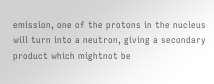emission, one of the protons in the nucleus will turn into a neutron, giving a secondary product which mightnot be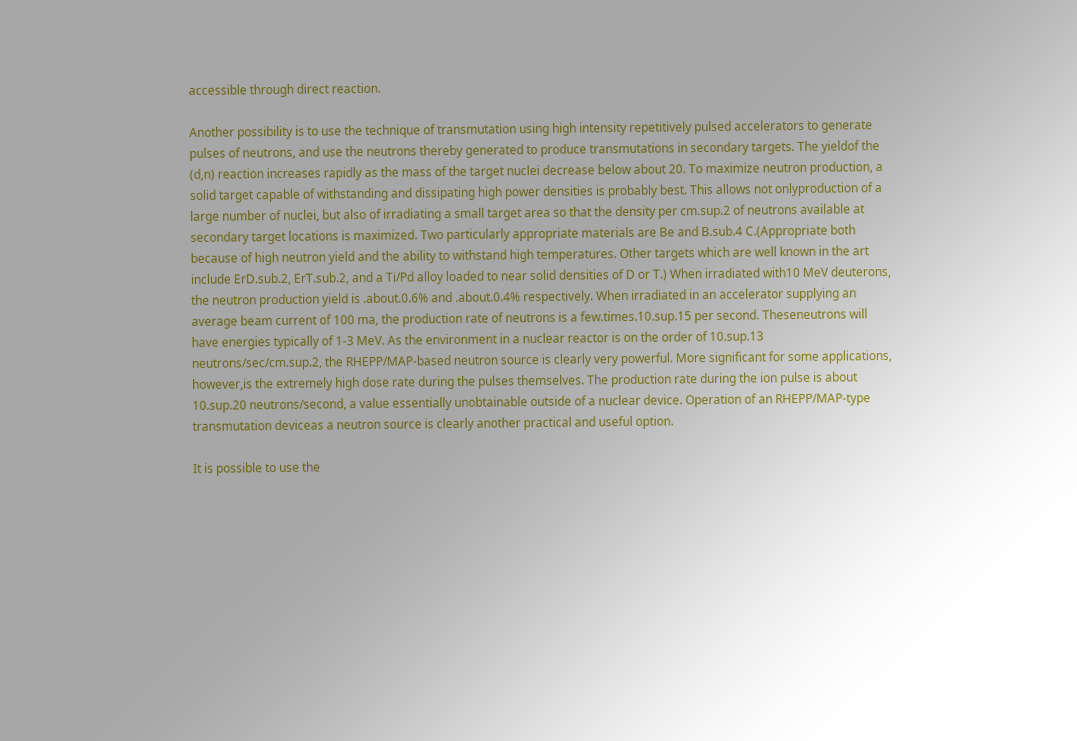accessible through direct reaction.

Another possibility is to use the technique of transmutation using high intensity repetitively pulsed accelerators to generate pulses of neutrons, and use the neutrons thereby generated to produce transmutations in secondary targets. The yieldof the (d,n) reaction increases rapidly as the mass of the target nuclei decrease below about 20. To maximize neutron production, a solid target capable of withstanding and dissipating high power densities is probably best. This allows not onlyproduction of a large number of nuclei, but also of irradiating a small target area so that the density per cm.sup.2 of neutrons available at secondary target locations is maximized. Two particularly appropriate materials are Be and B.sub.4 C.(Appropriate both because of high neutron yield and the ability to withstand high temperatures. Other targets which are well known in the art include ErD.sub.2, ErT.sub.2, and a Ti/Pd alloy loaded to near solid densities of D or T.) When irradiated with10 MeV deuterons, the neutron production yield is .about.0.6% and .about.0.4% respectively. When irradiated in an accelerator supplying an average beam current of 100 ma, the production rate of neutrons is a few.times.10.sup.15 per second. Theseneutrons will have energies typically of 1-3 MeV. As the environment in a nuclear reactor is on the order of 10.sup.13 neutrons/sec/cm.sup.2, the RHEPP/MAP-based neutron source is clearly very powerful. More significant for some applications, however,is the extremely high dose rate during the pulses themselves. The production rate during the ion pulse is about 10.sup.20 neutrons/second, a value essentially unobtainable outside of a nuclear device. Operation of an RHEPP/MAP-type transmutation deviceas a neutron source is clearly another practical and useful option.

It is possible to use the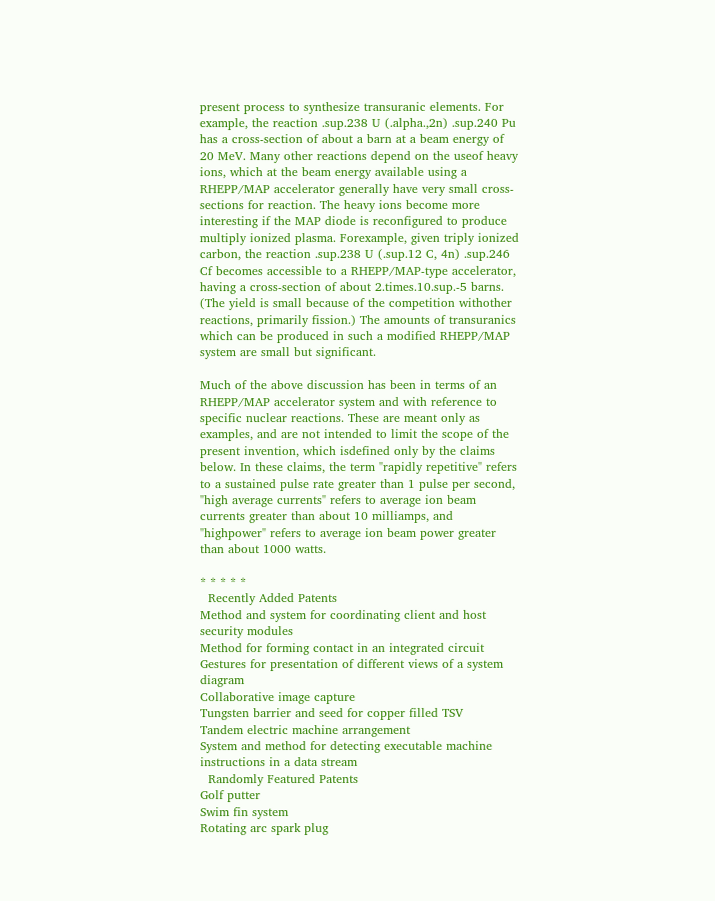present process to synthesize transuranic elements. For example, the reaction .sup.238 U (.alpha.,2n) .sup.240 Pu has a cross-section of about a barn at a beam energy of 20 MeV. Many other reactions depend on the useof heavy ions, which at the beam energy available using a RHEPP/MAP accelerator generally have very small cross-sections for reaction. The heavy ions become more interesting if the MAP diode is reconfigured to produce multiply ionized plasma. Forexample, given triply ionized carbon, the reaction .sup.238 U (.sup.12 C, 4n) .sup.246 Cf becomes accessible to a RHEPP/MAP-type accelerator, having a cross-section of about 2.times.10.sup.-5 barns. (The yield is small because of the competition withother reactions, primarily fission.) The amounts of transuranics which can be produced in such a modified RHEPP/MAP system are small but significant.

Much of the above discussion has been in terms of an RHEPP/MAP accelerator system and with reference to specific nuclear reactions. These are meant only as examples, and are not intended to limit the scope of the present invention, which isdefined only by the claims below. In these claims, the term "rapidly repetitive" refers to a sustained pulse rate greater than 1 pulse per second, "high average currents" refers to average ion beam currents greater than about 10 milliamps, and "highpower" refers to average ion beam power greater than about 1000 watts.

* * * * *
  Recently Added Patents
Method and system for coordinating client and host security modules
Method for forming contact in an integrated circuit
Gestures for presentation of different views of a system diagram
Collaborative image capture
Tungsten barrier and seed for copper filled TSV
Tandem electric machine arrangement
System and method for detecting executable machine instructions in a data stream
  Randomly Featured Patents
Golf putter
Swim fin system
Rotating arc spark plug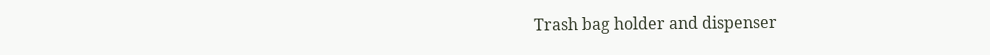Trash bag holder and dispenser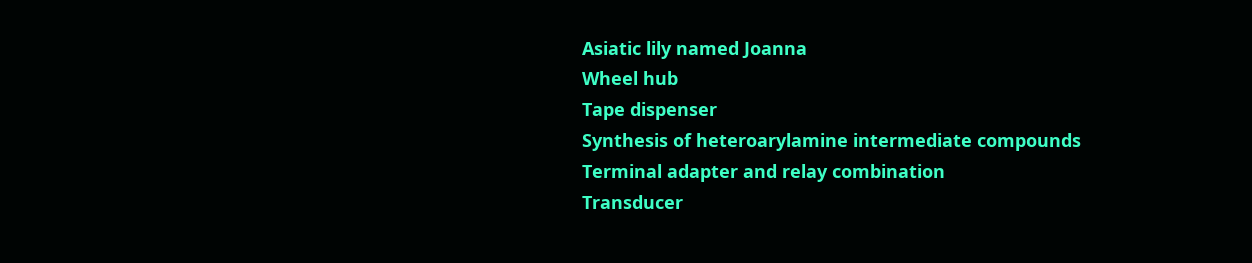Asiatic lily named Joanna
Wheel hub
Tape dispenser
Synthesis of heteroarylamine intermediate compounds
Terminal adapter and relay combination
Transducer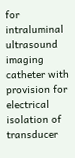for intraluminal ultrasound imaging catheter with provision for electrical isolation of transducer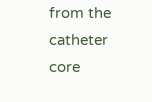from the catheter core